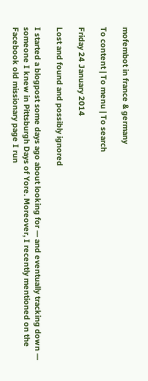mofembot in france & germany

To content | To menu | To search

Friday 24 January 2014

Lost and found and possibly ignored

I started a blogpost some days ago about looking for — and eventually tracking down — someone I knew in Pittsburgh Days of Yore. Moreover, I recently mentioned on the Facebook old missionary page I run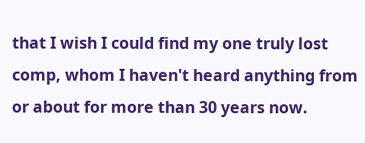that I wish I could find my one truly lost comp, whom I haven't heard anything from or about for more than 30 years now.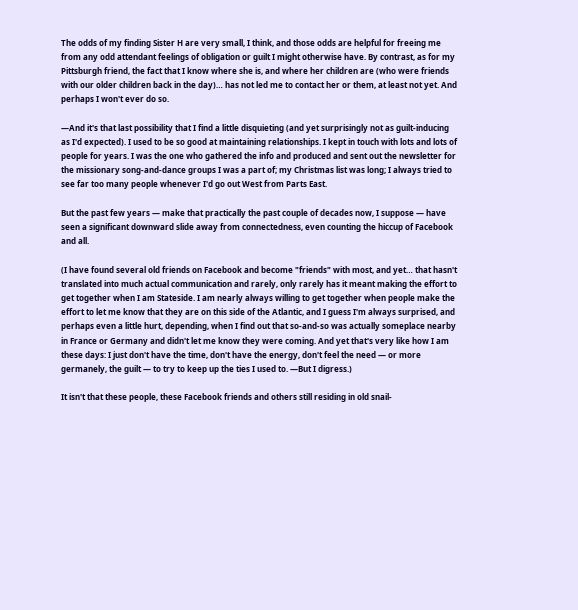The odds of my finding Sister H are very small, I think, and those odds are helpful for freeing me from any odd attendant feelings of obligation or guilt I might otherwise have. By contrast, as for my Pittsburgh friend, the fact that I know where she is, and where her children are (who were friends with our older children back in the day)… has not led me to contact her or them, at least not yet. And perhaps I won't ever do so.

—And it's that last possibility that I find a little disquieting (and yet surprisingly not as guilt-inducing as I'd expected). I used to be so good at maintaining relationships. I kept in touch with lots and lots of people for years. I was the one who gathered the info and produced and sent out the newsletter for the missionary song-and-dance groups I was a part of; my Christmas list was long; I always tried to see far too many people whenever I'd go out West from Parts East.

But the past few years — make that practically the past couple of decades now, I suppose — have seen a significant downward slide away from connectedness, even counting the hiccup of Facebook and all.

(I have found several old friends on Facebook and become "friends" with most, and yet… that hasn't translated into much actual communication and rarely, only rarely has it meant making the effort to get together when I am Stateside. I am nearly always willing to get together when people make the effort to let me know that they are on this side of the Atlantic, and I guess I'm always surprised, and perhaps even a little hurt, depending, when I find out that so-and-so was actually someplace nearby in France or Germany and didn't let me know they were coming. And yet that's very like how I am these days: I just don't have the time, don't have the energy, don't feel the need — or more germanely, the guilt — to try to keep up the ties I used to. —But I digress.)

It isn't that these people, these Facebook friends and others still residing in old snail-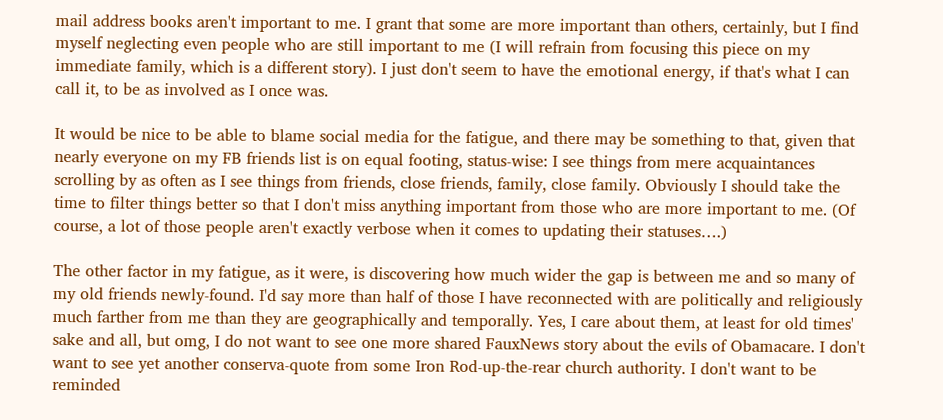mail address books aren't important to me. I grant that some are more important than others, certainly, but I find myself neglecting even people who are still important to me (I will refrain from focusing this piece on my immediate family, which is a different story). I just don't seem to have the emotional energy, if that's what I can call it, to be as involved as I once was.

It would be nice to be able to blame social media for the fatigue, and there may be something to that, given that nearly everyone on my FB friends list is on equal footing, status-wise: I see things from mere acquaintances scrolling by as often as I see things from friends, close friends, family, close family. Obviously I should take the time to filter things better so that I don't miss anything important from those who are more important to me. (Of course, a lot of those people aren't exactly verbose when it comes to updating their statuses….)

The other factor in my fatigue, as it were, is discovering how much wider the gap is between me and so many of my old friends newly-found. I'd say more than half of those I have reconnected with are politically and religiously much farther from me than they are geographically and temporally. Yes, I care about them, at least for old times' sake and all, but omg, I do not want to see one more shared FauxNews story about the evils of Obamacare. I don't want to see yet another conserva-quote from some Iron Rod-up-the-rear church authority. I don't want to be reminded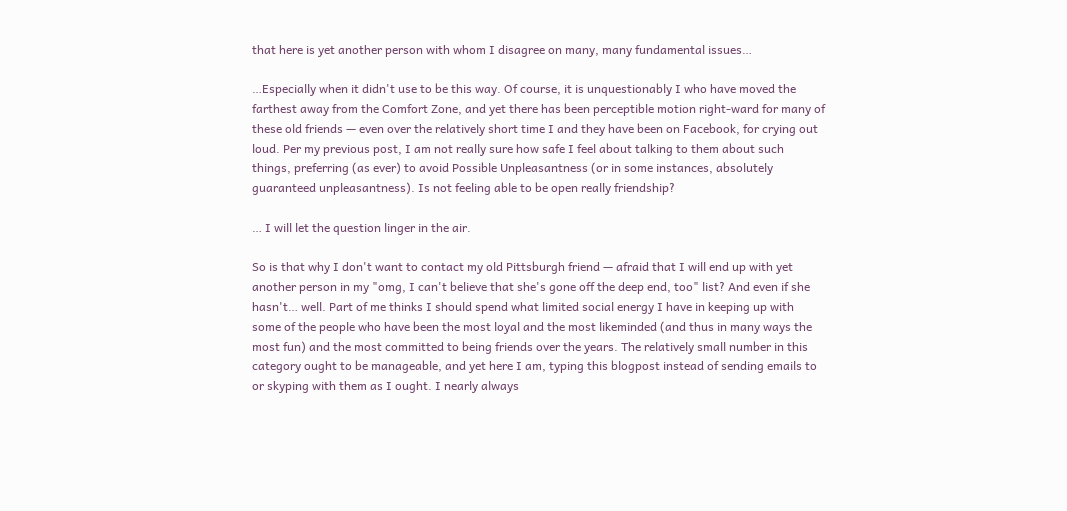that here is yet another person with whom I disagree on many, many fundamental issues…

…Especially when it didn't use to be this way. Of course, it is unquestionably I who have moved the farthest away from the Comfort Zone, and yet there has been perceptible motion right-ward for many of these old friends — even over the relatively short time I and they have been on Facebook, for crying out loud. Per my previous post, I am not really sure how safe I feel about talking to them about such things, preferring (as ever) to avoid Possible Unpleasantness (or in some instances, absolutely guaranteed unpleasantness). Is not feeling able to be open really friendship?

… I will let the question linger in the air.

So is that why I don't want to contact my old Pittsburgh friend — afraid that I will end up with yet another person in my "omg, I can't believe that she's gone off the deep end, too" list? And even if she hasn't… well. Part of me thinks I should spend what limited social energy I have in keeping up with some of the people who have been the most loyal and the most likeminded (and thus in many ways the most fun) and the most committed to being friends over the years. The relatively small number in this category ought to be manageable, and yet here I am, typing this blogpost instead of sending emails to or skyping with them as I ought. I nearly always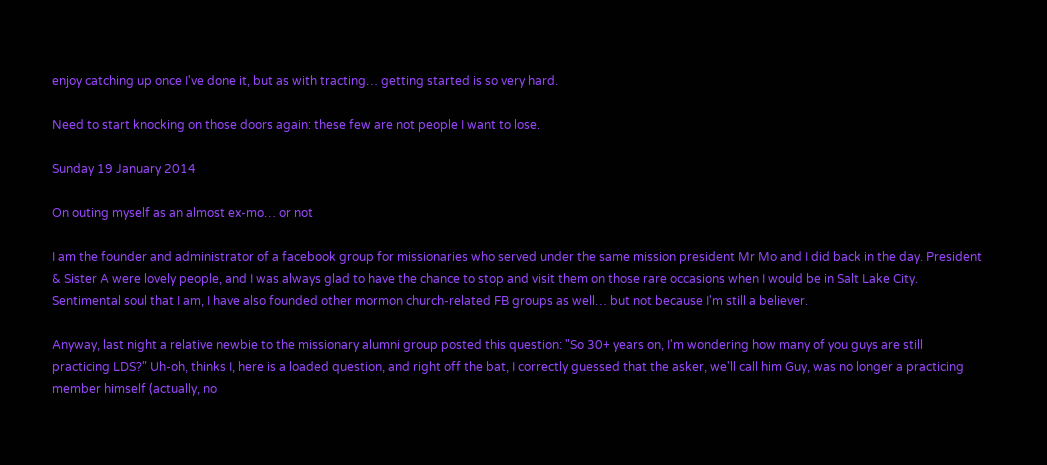enjoy catching up once I've done it, but as with tracting… getting started is so very hard.

Need to start knocking on those doors again: these few are not people I want to lose.

Sunday 19 January 2014

On outing myself as an almost ex-mo… or not

I am the founder and administrator of a facebook group for missionaries who served under the same mission president Mr Mo and I did back in the day. President & Sister A were lovely people, and I was always glad to have the chance to stop and visit them on those rare occasions when I would be in Salt Lake City. Sentimental soul that I am, I have also founded other mormon church-related FB groups as well… but not because I'm still a believer.

Anyway, last night a relative newbie to the missionary alumni group posted this question: "So 30+ years on, I'm wondering how many of you guys are still practicing LDS?" Uh-oh, thinks I, here is a loaded question, and right off the bat, I correctly guessed that the asker, we'll call him Guy, was no longer a practicing member himself (actually, no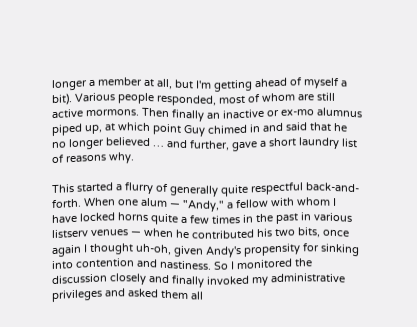longer a member at all, but I'm getting ahead of myself a bit). Various people responded, most of whom are still active mormons. Then finally an inactive or ex-mo alumnus piped up, at which point Guy chimed in and said that he no longer believed … and further, gave a short laundry list of reasons why.

This started a flurry of generally quite respectful back-and-forth. When one alum — "Andy," a fellow with whom I have locked horns quite a few times in the past in various listserv venues — when he contributed his two bits, once again I thought uh-oh, given Andy's propensity for sinking into contention and nastiness. So I monitored the discussion closely and finally invoked my administrative privileges and asked them all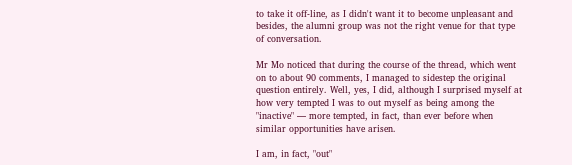to take it off-line, as I didn't want it to become unpleasant and besides, the alumni group was not the right venue for that type of conversation.

Mr Mo noticed that during the course of the thread, which went on to about 90 comments, I managed to sidestep the original question entirely. Well, yes, I did, although I surprised myself at how very tempted I was to out myself as being among the "inactive" — more tempted, in fact, than ever before when similar opportunities have arisen.

I am, in fact, "out"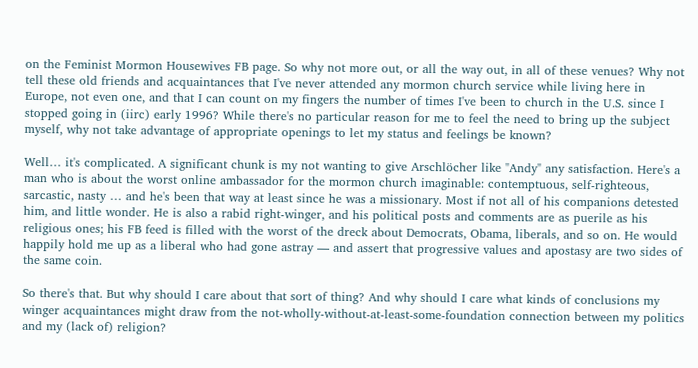on the Feminist Mormon Housewives FB page. So why not more out, or all the way out, in all of these venues? Why not tell these old friends and acquaintances that I've never attended any mormon church service while living here in Europe, not even one, and that I can count on my fingers the number of times I've been to church in the U.S. since I stopped going in (iirc) early 1996? While there's no particular reason for me to feel the need to bring up the subject myself, why not take advantage of appropriate openings to let my status and feelings be known?

Well… it's complicated. A significant chunk is my not wanting to give Arschlöcher like "Andy" any satisfaction. Here's a man who is about the worst online ambassador for the mormon church imaginable: contemptuous, self-righteous, sarcastic, nasty … and he's been that way at least since he was a missionary. Most if not all of his companions detested him, and little wonder. He is also a rabid right-winger, and his political posts and comments are as puerile as his religious ones; his FB feed is filled with the worst of the dreck about Democrats, Obama, liberals, and so on. He would happily hold me up as a liberal who had gone astray — and assert that progressive values and apostasy are two sides of the same coin.

So there's that. But why should I care about that sort of thing? And why should I care what kinds of conclusions my winger acquaintances might draw from the not-wholly-without-at-least-some-foundation connection between my politics and my (lack of) religion?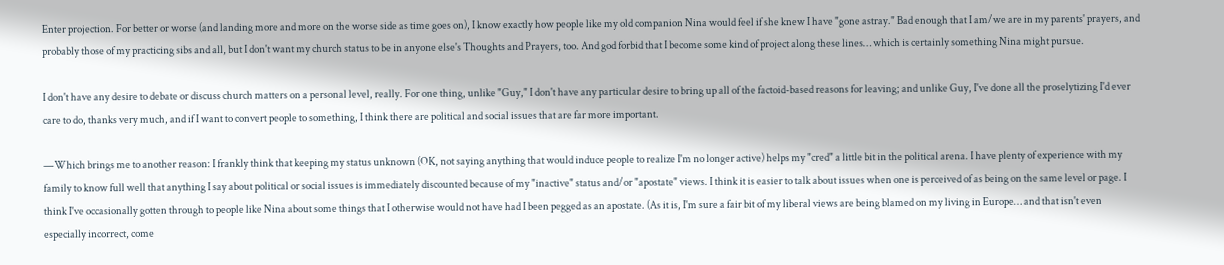Enter projection. For better or worse (and landing more and more on the worse side as time goes on), I know exactly how people like my old companion Nina would feel if she knew I have "gone astray." Bad enough that I am/we are in my parents' prayers, and probably those of my practicing sibs and all, but I don't want my church status to be in anyone else's Thoughts and Prayers, too. And god forbid that I become some kind of project along these lines… which is certainly something Nina might pursue.

I don't have any desire to debate or discuss church matters on a personal level, really. For one thing, unlike "Guy," I don't have any particular desire to bring up all of the factoid-based reasons for leaving; and unlike Guy, I've done all the proselytizing I'd ever care to do, thanks very much, and if I want to convert people to something, I think there are political and social issues that are far more important.

—Which brings me to another reason: I frankly think that keeping my status unknown (OK, not saying anything that would induce people to realize I'm no longer active) helps my "cred" a little bit in the political arena. I have plenty of experience with my family to know full well that anything I say about political or social issues is immediately discounted because of my "inactive" status and/or "apostate" views. I think it is easier to talk about issues when one is perceived of as being on the same level or page. I think I've occasionally gotten through to people like Nina about some things that I otherwise would not have had I been pegged as an apostate. (As it is, I'm sure a fair bit of my liberal views are being blamed on my living in Europe… and that isn't even especially incorrect, come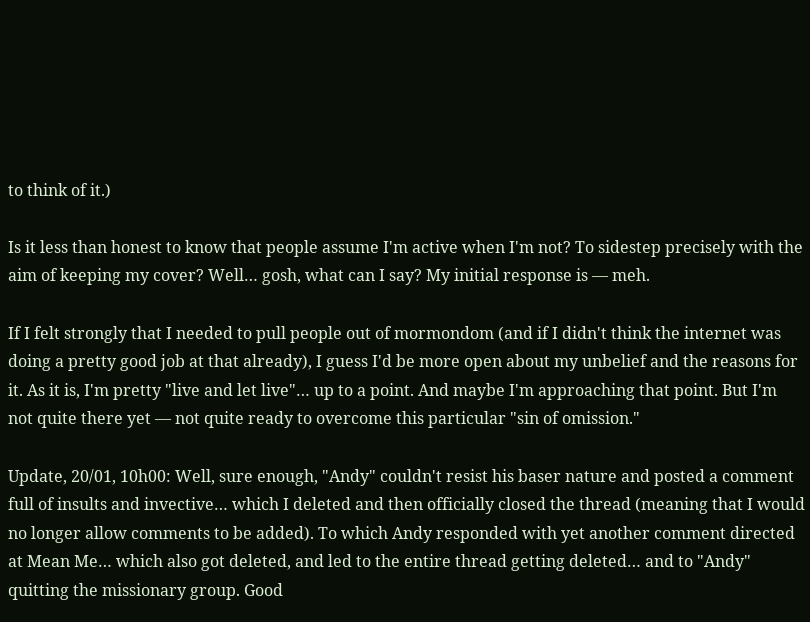to think of it.)

Is it less than honest to know that people assume I'm active when I'm not? To sidestep precisely with the aim of keeping my cover? Well… gosh, what can I say? My initial response is — meh.

If I felt strongly that I needed to pull people out of mormondom (and if I didn't think the internet was doing a pretty good job at that already), I guess I'd be more open about my unbelief and the reasons for it. As it is, I'm pretty "live and let live"… up to a point. And maybe I'm approaching that point. But I'm not quite there yet — not quite ready to overcome this particular "sin of omission."

Update, 20/01, 10h00: Well, sure enough, "Andy" couldn't resist his baser nature and posted a comment full of insults and invective… which I deleted and then officially closed the thread (meaning that I would no longer allow comments to be added). To which Andy responded with yet another comment directed at Mean Me… which also got deleted, and led to the entire thread getting deleted… and to "Andy" quitting the missionary group. Good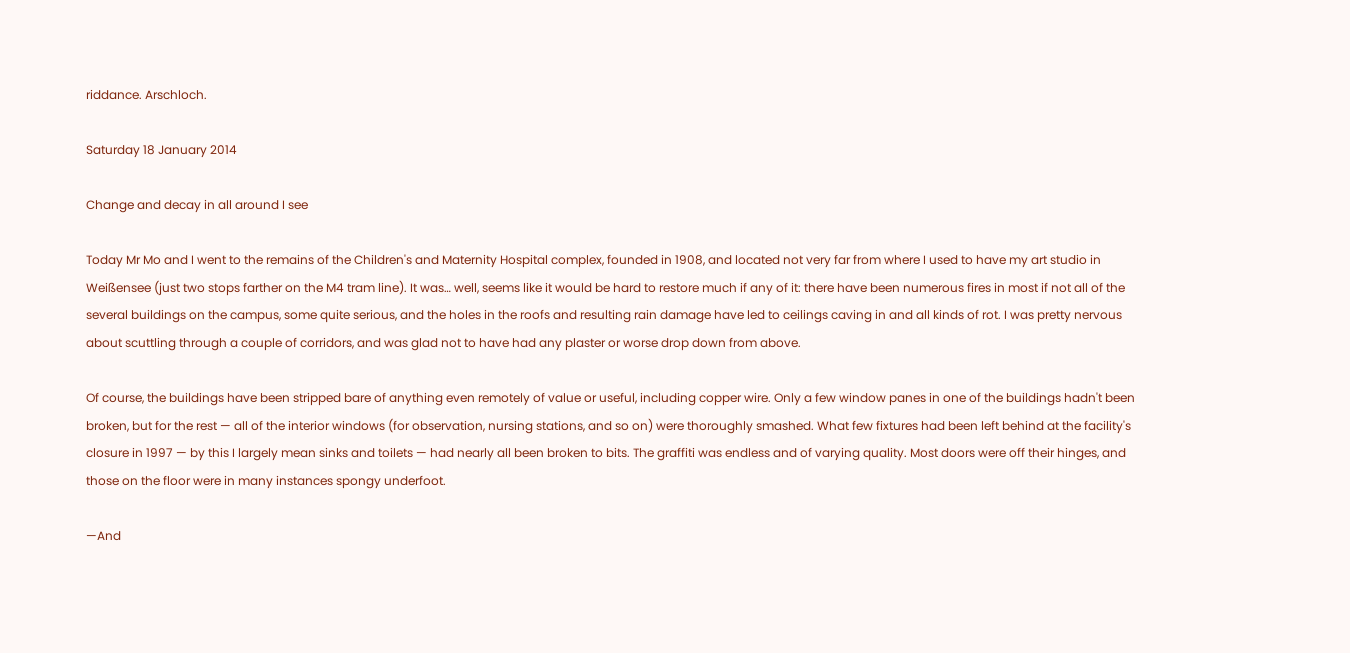riddance. Arschloch.

Saturday 18 January 2014

Change and decay in all around I see

Today Mr Mo and I went to the remains of the Children's and Maternity Hospital complex, founded in 1908, and located not very far from where I used to have my art studio in Weißensee (just two stops farther on the M4 tram line). It was… well, seems like it would be hard to restore much if any of it: there have been numerous fires in most if not all of the several buildings on the campus, some quite serious, and the holes in the roofs and resulting rain damage have led to ceilings caving in and all kinds of rot. I was pretty nervous about scuttling through a couple of corridors, and was glad not to have had any plaster or worse drop down from above.

Of course, the buildings have been stripped bare of anything even remotely of value or useful, including copper wire. Only a few window panes in one of the buildings hadn't been broken, but for the rest — all of the interior windows (for observation, nursing stations, and so on) were thoroughly smashed. What few fixtures had been left behind at the facility's closure in 1997 — by this I largely mean sinks and toilets — had nearly all been broken to bits. The graffiti was endless and of varying quality. Most doors were off their hinges, and those on the floor were in many instances spongy underfoot.

—And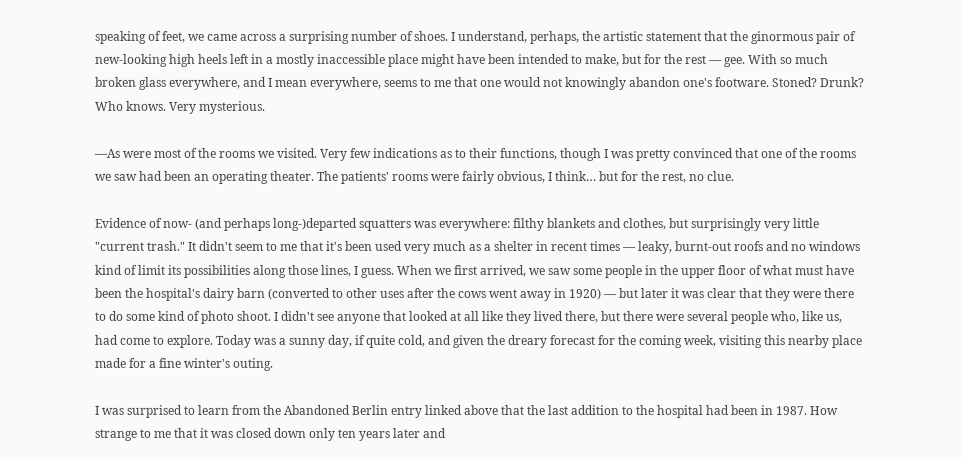speaking of feet, we came across a surprising number of shoes. I understand, perhaps, the artistic statement that the ginormous pair of new-looking high heels left in a mostly inaccessible place might have been intended to make, but for the rest — gee. With so much broken glass everywhere, and I mean everywhere, seems to me that one would not knowingly abandon one's footware. Stoned? Drunk? Who knows. Very mysterious.

—As were most of the rooms we visited. Very few indications as to their functions, though I was pretty convinced that one of the rooms we saw had been an operating theater. The patients' rooms were fairly obvious, I think… but for the rest, no clue.

Evidence of now- (and perhaps long-)departed squatters was everywhere: filthy blankets and clothes, but surprisingly very little "current trash." It didn't seem to me that it's been used very much as a shelter in recent times — leaky, burnt-out roofs and no windows kind of limit its possibilities along those lines, I guess. When we first arrived, we saw some people in the upper floor of what must have been the hospital's dairy barn (converted to other uses after the cows went away in 1920) — but later it was clear that they were there to do some kind of photo shoot. I didn't see anyone that looked at all like they lived there, but there were several people who, like us, had come to explore. Today was a sunny day, if quite cold, and given the dreary forecast for the coming week, visiting this nearby place made for a fine winter's outing.

I was surprised to learn from the Abandoned Berlin entry linked above that the last addition to the hospital had been in 1987. How strange to me that it was closed down only ten years later and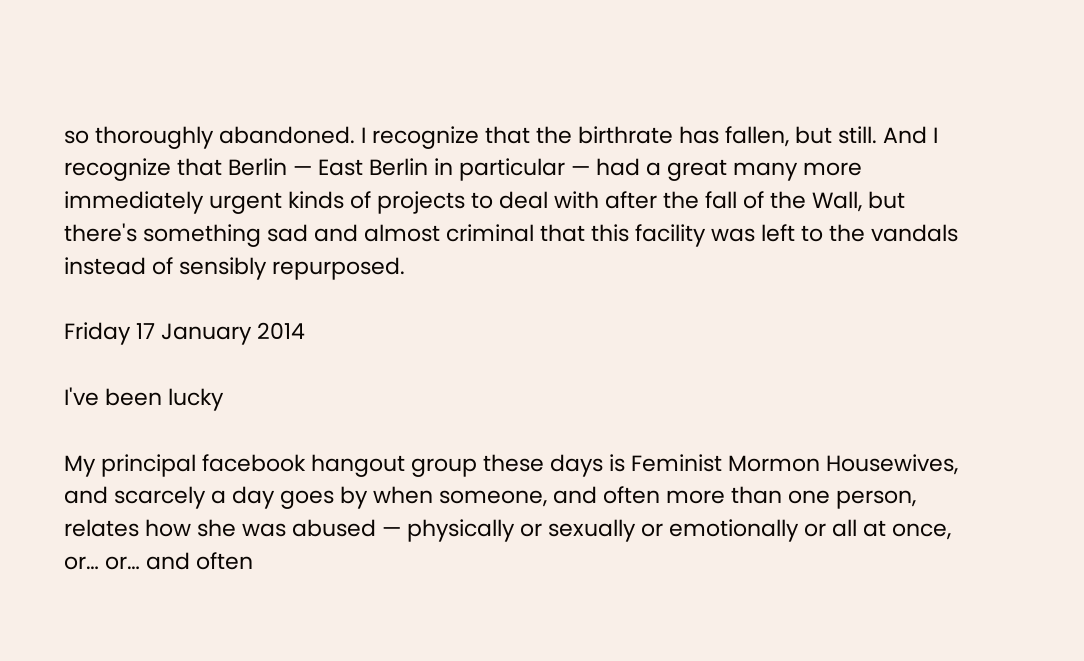so thoroughly abandoned. I recognize that the birthrate has fallen, but still. And I recognize that Berlin — East Berlin in particular — had a great many more immediately urgent kinds of projects to deal with after the fall of the Wall, but there's something sad and almost criminal that this facility was left to the vandals instead of sensibly repurposed.

Friday 17 January 2014

I've been lucky

My principal facebook hangout group these days is Feminist Mormon Housewives, and scarcely a day goes by when someone, and often more than one person, relates how she was abused — physically or sexually or emotionally or all at once, or… or… and often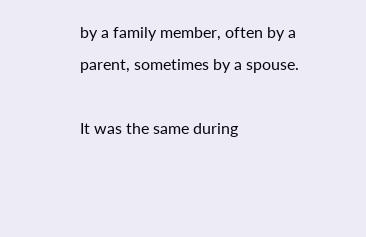by a family member, often by a parent, sometimes by a spouse.

It was the same during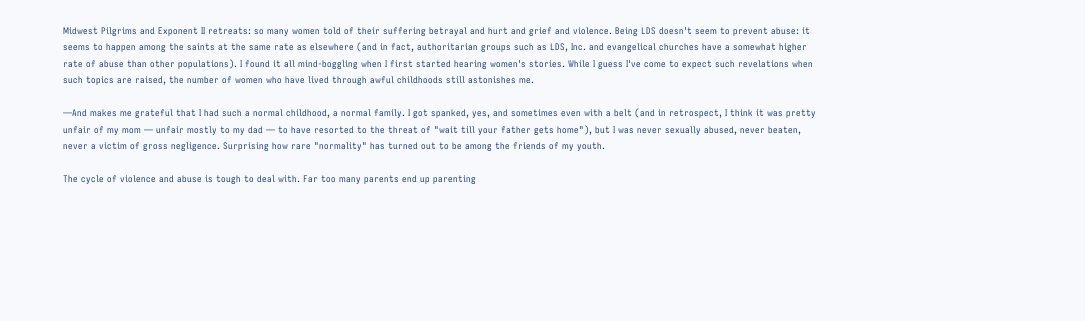Midwest Pilgrims and Exponent II retreats: so many women told of their suffering betrayal and hurt and grief and violence. Being LDS doesn't seem to prevent abuse: it seems to happen among the saints at the same rate as elsewhere (and in fact, authoritarian groups such as LDS, Inc. and evangelical churches have a somewhat higher rate of abuse than other populations). I found it all mind-boggling when I first started hearing women's stories. While I guess I've come to expect such revelations when such topics are raised, the number of women who have lived through awful childhoods still astonishes me.

—And makes me grateful that I had such a normal childhood, a normal family. I got spanked, yes, and sometimes even with a belt (and in retrospect, I think it was pretty unfair of my mom — unfair mostly to my dad — to have resorted to the threat of "wait till your father gets home"), but I was never sexually abused, never beaten, never a victim of gross negligence. Surprising how rare "normality" has turned out to be among the friends of my youth.

The cycle of violence and abuse is tough to deal with. Far too many parents end up parenting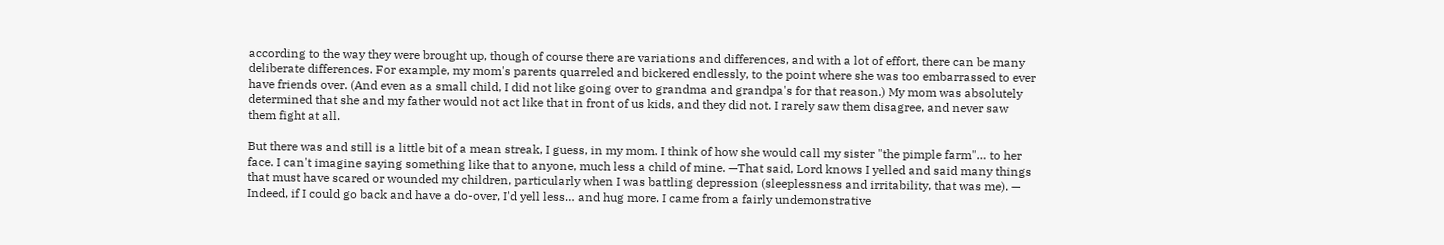according to the way they were brought up, though of course there are variations and differences, and with a lot of effort, there can be many deliberate differences. For example, my mom's parents quarreled and bickered endlessly, to the point where she was too embarrassed to ever have friends over. (And even as a small child, I did not like going over to grandma and grandpa's for that reason.) My mom was absolutely determined that she and my father would not act like that in front of us kids, and they did not. I rarely saw them disagree, and never saw them fight at all.

But there was and still is a little bit of a mean streak, I guess, in my mom. I think of how she would call my sister "the pimple farm"… to her face. I can't imagine saying something like that to anyone, much less a child of mine. —That said, Lord knows I yelled and said many things that must have scared or wounded my children, particularly when I was battling depression (sleeplessness and irritability, that was me). — Indeed, if I could go back and have a do-over, I'd yell less… and hug more. I came from a fairly undemonstrative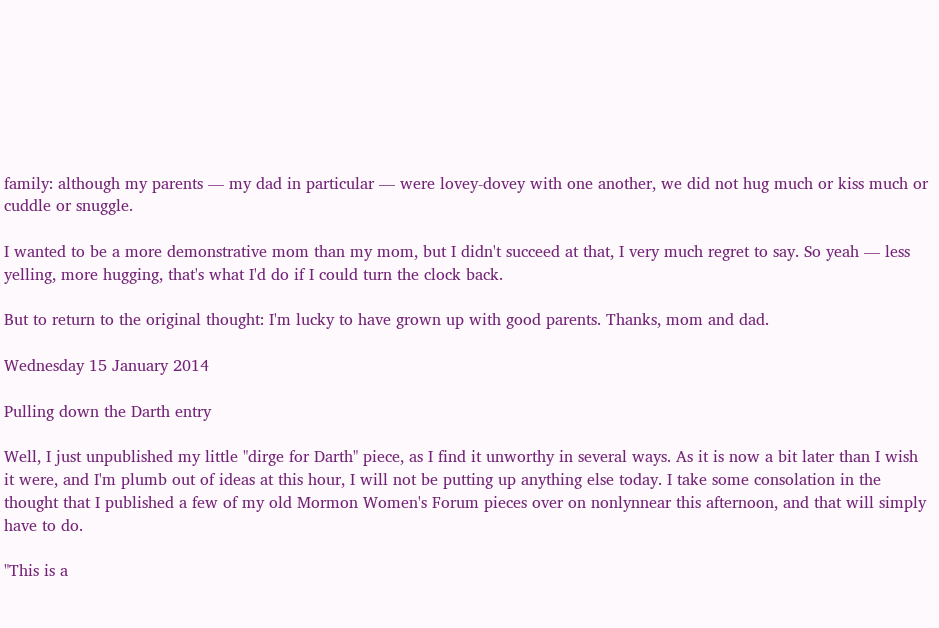family: although my parents — my dad in particular — were lovey-dovey with one another, we did not hug much or kiss much or cuddle or snuggle.

I wanted to be a more demonstrative mom than my mom, but I didn't succeed at that, I very much regret to say. So yeah — less yelling, more hugging, that's what I'd do if I could turn the clock back.

But to return to the original thought: I'm lucky to have grown up with good parents. Thanks, mom and dad.

Wednesday 15 January 2014

Pulling down the Darth entry

Well, I just unpublished my little "dirge for Darth" piece, as I find it unworthy in several ways. As it is now a bit later than I wish it were, and I'm plumb out of ideas at this hour, I will not be putting up anything else today. I take some consolation in the thought that I published a few of my old Mormon Women's Forum pieces over on nonlynnear this afternoon, and that will simply have to do.

"This is a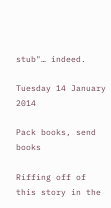stub"… indeed.

Tuesday 14 January 2014

Pack books, send books

Riffing off of this story in the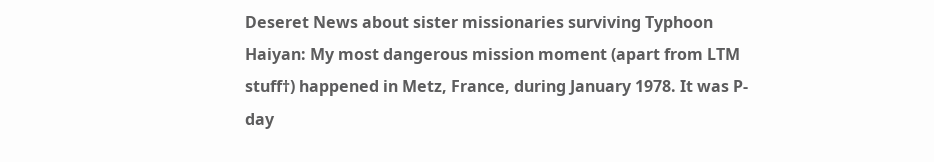Deseret News about sister missionaries surviving Typhoon Haiyan: My most dangerous mission moment (apart from LTM stuff†) happened in Metz, France, during January 1978. It was P-day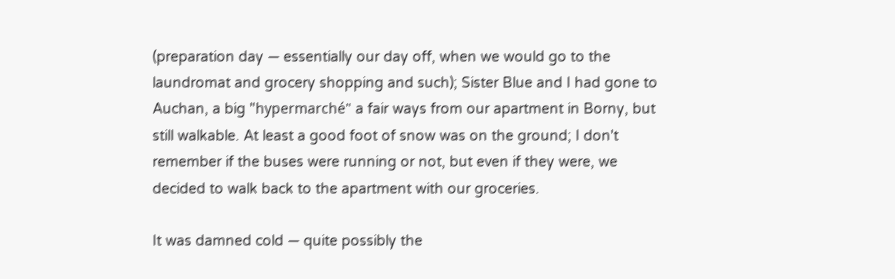(preparation day — essentially our day off, when we would go to the laundromat and grocery shopping and such); Sister Blue and I had gone to Auchan, a big "hypermarché" a fair ways from our apartment in Borny, but still walkable. At least a good foot of snow was on the ground; I don't remember if the buses were running or not, but even if they were, we decided to walk back to the apartment with our groceries.

It was damned cold — quite possibly the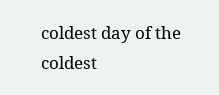coldest day of the coldest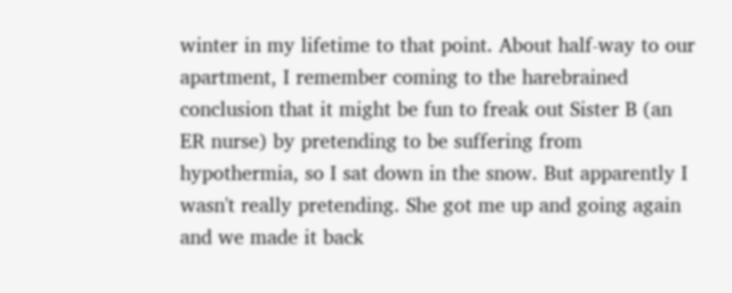winter in my lifetime to that point. About half-way to our apartment, I remember coming to the harebrained conclusion that it might be fun to freak out Sister B (an ER nurse) by pretending to be suffering from hypothermia, so I sat down in the snow. But apparently I wasn't really pretending. She got me up and going again and we made it back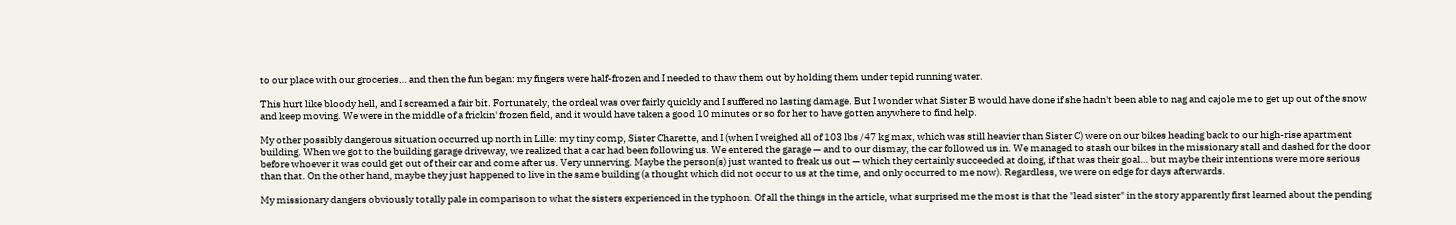to our place with our groceries… and then the fun began: my fingers were half-frozen and I needed to thaw them out by holding them under tepid running water.

This hurt like bloody hell, and I screamed a fair bit. Fortunately, the ordeal was over fairly quickly and I suffered no lasting damage. But I wonder what Sister B would have done if she hadn't been able to nag and cajole me to get up out of the snow and keep moving. We were in the middle of a frickin' frozen field, and it would have taken a good 10 minutes or so for her to have gotten anywhere to find help.

My other possibly dangerous situation occurred up north in Lille: my tiny comp, Sister Charette, and I (when I weighed all of 103 lbs /47 kg max, which was still heavier than Sister C) were on our bikes heading back to our high-rise apartment building. When we got to the building garage driveway, we realized that a car had been following us. We entered the garage — and to our dismay, the car followed us in. We managed to stash our bikes in the missionary stall and dashed for the door before whoever it was could get out of their car and come after us. Very unnerving. Maybe the person(s) just wanted to freak us out — which they certainly succeeded at doing, if that was their goal… but maybe their intentions were more serious than that. On the other hand, maybe they just happened to live in the same building (a thought which did not occur to us at the time, and only occurred to me now). Regardless, we were on edge for days afterwards.

My missionary dangers obviously totally pale in comparison to what the sisters experienced in the typhoon. Of all the things in the article, what surprised me the most is that the "lead sister" in the story apparently first learned about the pending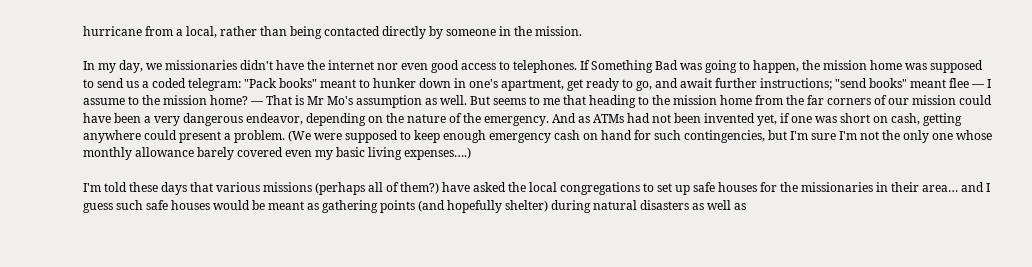hurricane from a local, rather than being contacted directly by someone in the mission.

In my day, we missionaries didn't have the internet nor even good access to telephones. If Something Bad was going to happen, the mission home was supposed to send us a coded telegram: "Pack books" meant to hunker down in one's apartment, get ready to go, and await further instructions; "send books" meant flee — I assume to the mission home? — That is Mr Mo's assumption as well. But seems to me that heading to the mission home from the far corners of our mission could have been a very dangerous endeavor, depending on the nature of the emergency. And as ATMs had not been invented yet, if one was short on cash, getting anywhere could present a problem. (We were supposed to keep enough emergency cash on hand for such contingencies, but I'm sure I'm not the only one whose monthly allowance barely covered even my basic living expenses….)

I'm told these days that various missions (perhaps all of them?) have asked the local congregations to set up safe houses for the missionaries in their area… and I guess such safe houses would be meant as gathering points (and hopefully shelter) during natural disasters as well as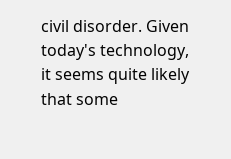civil disorder. Given today's technology, it seems quite likely that some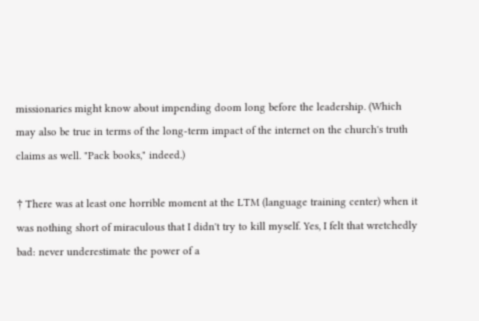missionaries might know about impending doom long before the leadership. (Which may also be true in terms of the long-term impact of the internet on the church's truth claims as well. "Pack books," indeed.)

† There was at least one horrible moment at the LTM (language training center) when it was nothing short of miraculous that I didn't try to kill myself. Yes, I felt that wretchedly bad: never underestimate the power of a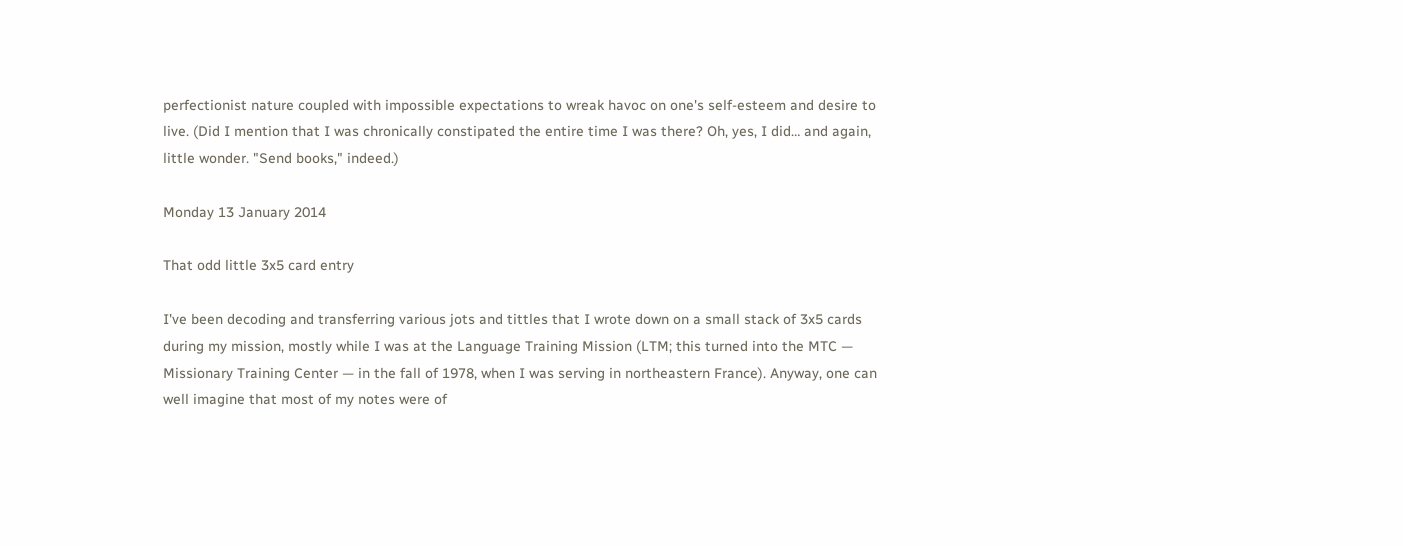perfectionist nature coupled with impossible expectations to wreak havoc on one's self-esteem and desire to live. (Did I mention that I was chronically constipated the entire time I was there? Oh, yes, I did… and again, little wonder. "Send books," indeed.)

Monday 13 January 2014

That odd little 3x5 card entry

I've been decoding and transferring various jots and tittles that I wrote down on a small stack of 3x5 cards during my mission, mostly while I was at the Language Training Mission (LTM; this turned into the MTC — Missionary Training Center — in the fall of 1978, when I was serving in northeastern France). Anyway, one can well imagine that most of my notes were of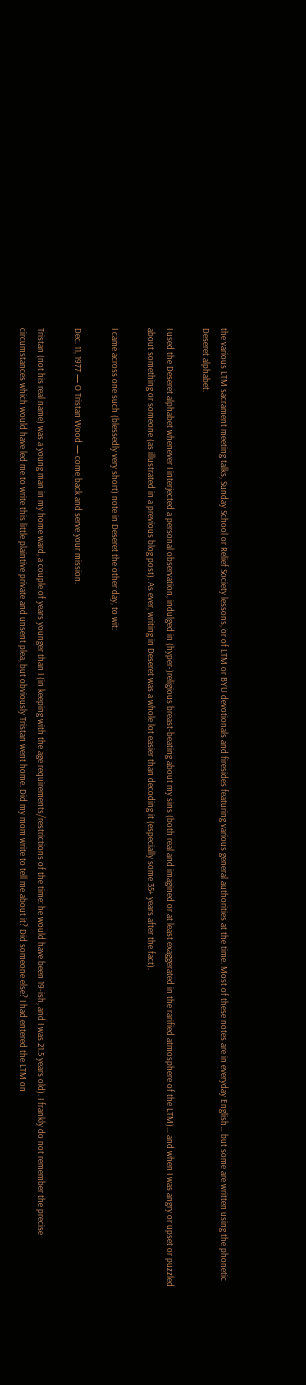the various LTM sacrament meeting talks, Sunday School or Relief Society lessons, or of LTM or BYU devotionals and firesides featuring various general authorities at the time. Most of these notes are in everyday English… but some are written using the phonetic Deseret alphabet.

I used the Deseret alphabet whenever I interjected a personal observation, indulged in (hyper-)religious breast-beating about my sins (both real and imagined or at least exaggerated in the rarified atmosphere of the LTM)… and when I was angry or upset or puzzled about something or someone (as illustrated in a previous blog post). As ever, writing in Deseret was a whole lot easier than decoding it (especially some 35+ years after the fact).

I came across one such (blessedly very short) note in Deseret the other day, to wit:

Dec. 11, 1977 — O Tristan Wood — come back and serve your mission.

Tristan (not his real name) was a young man in my home ward, a couple of years younger than I (in keeping with the age requirements/restrictions of the time: he would have been 19-ish, and I was 21.5 years old). I frankly do not remember the precise circumstances which would have led me to write this little plaintive private and unsent plea, but obviously Tristan went home. Did my mom write to tell me about it? Did someone else? I had entered the LTM on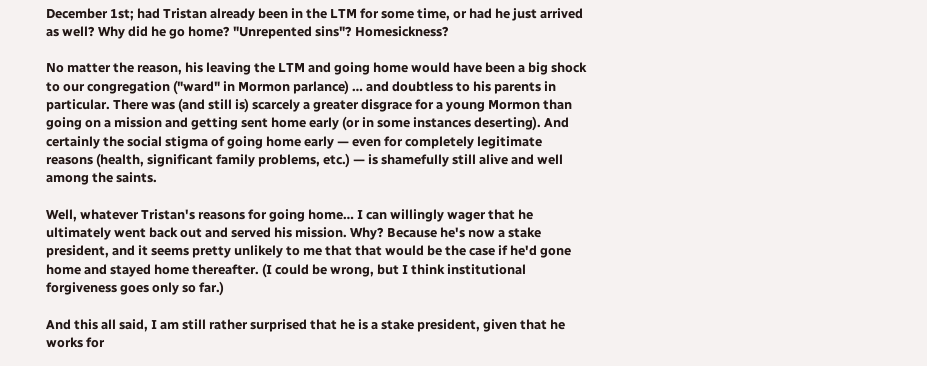December 1st; had Tristan already been in the LTM for some time, or had he just arrived as well? Why did he go home? "Unrepented sins"? Homesickness?

No matter the reason, his leaving the LTM and going home would have been a big shock to our congregation ("ward" in Mormon parlance) … and doubtless to his parents in particular. There was (and still is) scarcely a greater disgrace for a young Mormon than going on a mission and getting sent home early (or in some instances deserting). And certainly the social stigma of going home early — even for completely legitimate reasons (health, significant family problems, etc.) — is shamefully still alive and well among the saints.

Well, whatever Tristan's reasons for going home… I can willingly wager that he ultimately went back out and served his mission. Why? Because he's now a stake president, and it seems pretty unlikely to me that that would be the case if he'd gone home and stayed home thereafter. (I could be wrong, but I think institutional forgiveness goes only so far.)

And this all said, I am still rather surprised that he is a stake president, given that he works for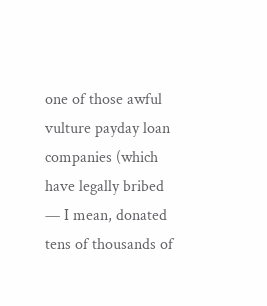one of those awful vulture payday loan companies (which have legally bribed — I mean, donated tens of thousands of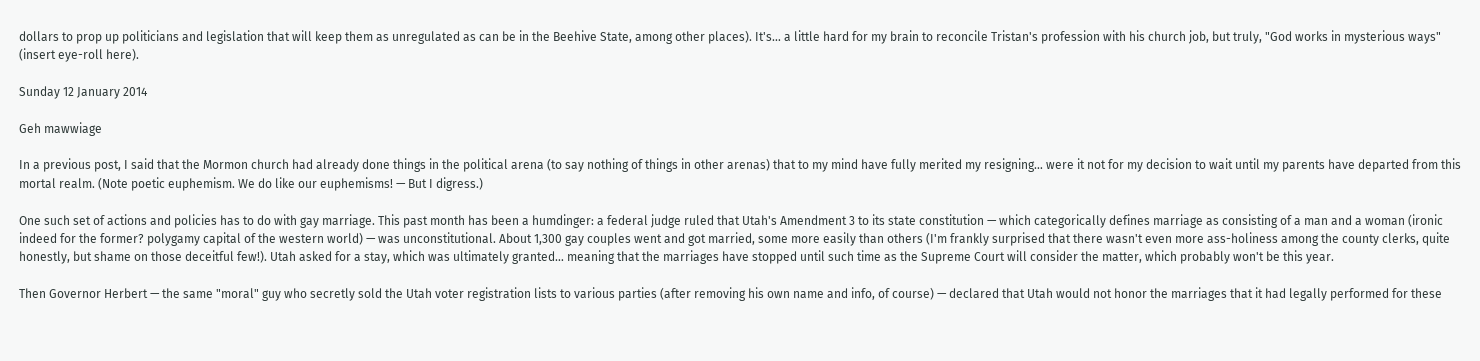dollars to prop up politicians and legislation that will keep them as unregulated as can be in the Beehive State, among other places). It's… a little hard for my brain to reconcile Tristan's profession with his church job, but truly, "God works in mysterious ways" (insert eye-roll here).

Sunday 12 January 2014

Geh mawwiage

In a previous post, I said that the Mormon church had already done things in the political arena (to say nothing of things in other arenas) that to my mind have fully merited my resigning… were it not for my decision to wait until my parents have departed from this mortal realm. (Note poetic euphemism. We do like our euphemisms! — But I digress.)

One such set of actions and policies has to do with gay marriage. This past month has been a humdinger: a federal judge ruled that Utah's Amendment 3 to its state constitution — which categorically defines marriage as consisting of a man and a woman (ironic indeed for the former? polygamy capital of the western world) — was unconstitutional. About 1,300 gay couples went and got married, some more easily than others (I'm frankly surprised that there wasn't even more ass-holiness among the county clerks, quite honestly, but shame on those deceitful few!). Utah asked for a stay, which was ultimately granted… meaning that the marriages have stopped until such time as the Supreme Court will consider the matter, which probably won't be this year.

Then Governor Herbert — the same "moral" guy who secretly sold the Utah voter registration lists to various parties (after removing his own name and info, of course) — declared that Utah would not honor the marriages that it had legally performed for these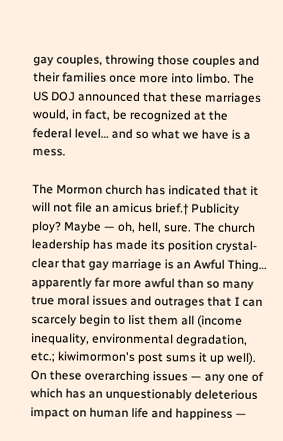gay couples, throwing those couples and their families once more into limbo. The US DOJ announced that these marriages would, in fact, be recognized at the federal level… and so what we have is a mess.

The Mormon church has indicated that it will not file an amicus brief.† Publicity ploy? Maybe — oh, hell, sure. The church leadership has made its position crystal-clear that gay marriage is an Awful Thing… apparently far more awful than so many true moral issues and outrages that I can scarcely begin to list them all (income inequality, environmental degradation, etc.; kiwimormon's post sums it up well). On these overarching issues — any one of which has an unquestionably deleterious impact on human life and happiness —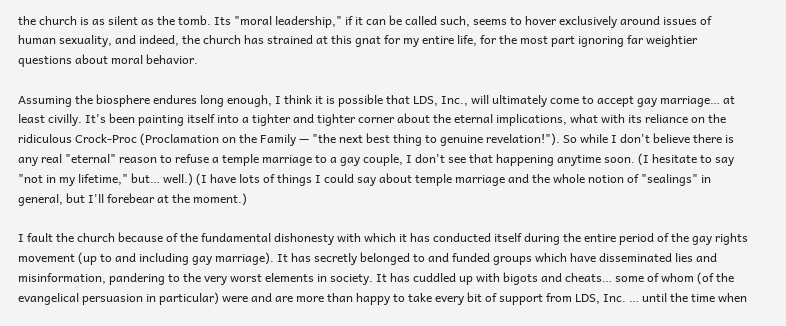the church is as silent as the tomb. Its "moral leadership," if it can be called such, seems to hover exclusively around issues of human sexuality, and indeed, the church has strained at this gnat for my entire life, for the most part ignoring far weightier questions about moral behavior.

Assuming the biosphere endures long enough, I think it is possible that LDS, Inc., will ultimately come to accept gay marriage… at least civilly. It's been painting itself into a tighter and tighter corner about the eternal implications, what with its reliance on the ridiculous Crock-Proc (Proclamation on the Family — "the next best thing to genuine revelation!"). So while I don't believe there is any real "eternal" reason to refuse a temple marriage to a gay couple, I don't see that happening anytime soon. (I hesitate to say "not in my lifetime," but… well.) (I have lots of things I could say about temple marriage and the whole notion of "sealings" in general, but I'll forebear at the moment.)

I fault the church because of the fundamental dishonesty with which it has conducted itself during the entire period of the gay rights movement (up to and including gay marriage). It has secretly belonged to and funded groups which have disseminated lies and misinformation, pandering to the very worst elements in society. It has cuddled up with bigots and cheats… some of whom (of the evangelical persuasion in particular) were and are more than happy to take every bit of support from LDS, Inc. … until the time when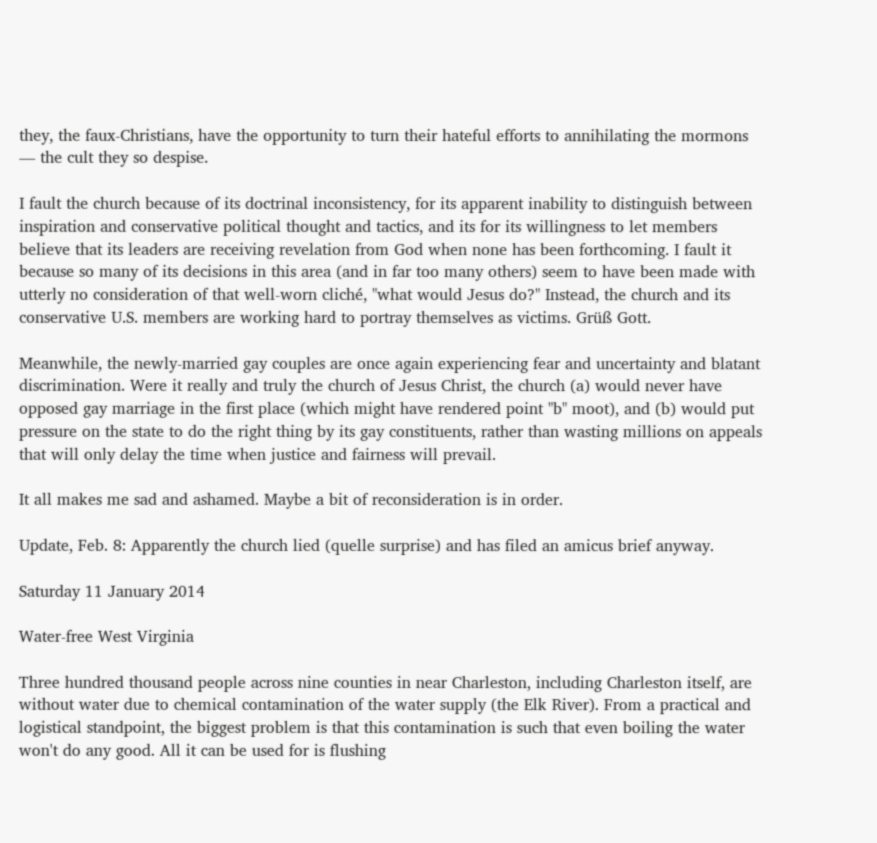they, the faux-Christians, have the opportunity to turn their hateful efforts to annihilating the mormons — the cult they so despise.

I fault the church because of its doctrinal inconsistency, for its apparent inability to distinguish between inspiration and conservative political thought and tactics, and its for its willingness to let members believe that its leaders are receiving revelation from God when none has been forthcoming. I fault it because so many of its decisions in this area (and in far too many others) seem to have been made with utterly no consideration of that well-worn cliché, "what would Jesus do?" Instead, the church and its conservative U.S. members are working hard to portray themselves as victims. Grüß Gott.

Meanwhile, the newly-married gay couples are once again experiencing fear and uncertainty and blatant discrimination. Were it really and truly the church of Jesus Christ, the church (a) would never have opposed gay marriage in the first place (which might have rendered point "b" moot), and (b) would put pressure on the state to do the right thing by its gay constituents, rather than wasting millions on appeals that will only delay the time when justice and fairness will prevail.

It all makes me sad and ashamed. Maybe a bit of reconsideration is in order.

Update, Feb. 8: Apparently the church lied (quelle surprise) and has filed an amicus brief anyway.

Saturday 11 January 2014

Water-free West Virginia

Three hundred thousand people across nine counties in near Charleston, including Charleston itself, are without water due to chemical contamination of the water supply (the Elk River). From a practical and logistical standpoint, the biggest problem is that this contamination is such that even boiling the water won't do any good. All it can be used for is flushing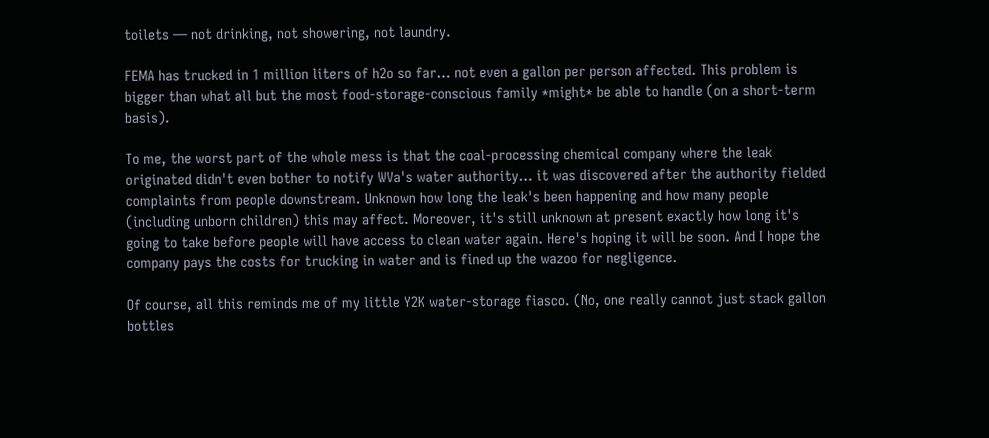toilets — not drinking, not showering, not laundry.

FEMA has trucked in 1 million liters of h2o so far… not even a gallon per person affected. This problem is bigger than what all but the most food-storage-conscious family *might* be able to handle (on a short-term basis).

To me, the worst part of the whole mess is that the coal-processing chemical company where the leak originated didn't even bother to notify WVa's water authority… it was discovered after the authority fielded complaints from people downstream. Unknown how long the leak's been happening and how many people (including unborn children) this may affect. Moreover, it's still unknown at present exactly how long it's going to take before people will have access to clean water again. Here's hoping it will be soon. And I hope the company pays the costs for trucking in water and is fined up the wazoo for negligence.

Of course, all this reminds me of my little Y2K water-storage fiasco. (No, one really cannot just stack gallon bottles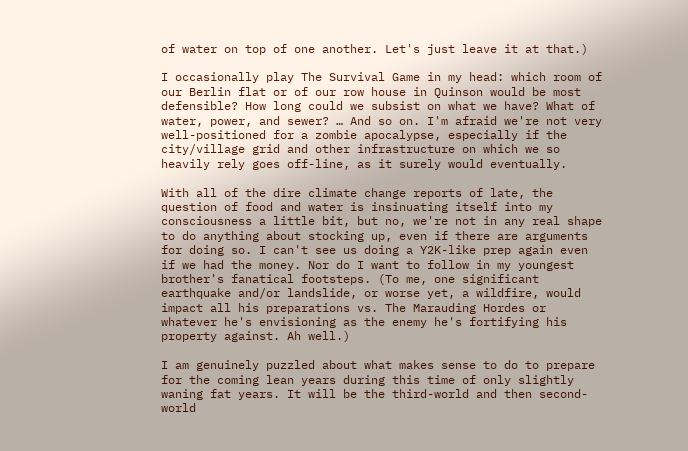of water on top of one another. Let's just leave it at that.)

I occasionally play The Survival Game in my head: which room of our Berlin flat or of our row house in Quinson would be most defensible? How long could we subsist on what we have? What of water, power, and sewer? … And so on. I'm afraid we're not very well-positioned for a zombie apocalypse, especially if the city/village grid and other infrastructure on which we so heavily rely goes off-line, as it surely would eventually.

With all of the dire climate change reports of late, the question of food and water is insinuating itself into my consciousness a little bit, but no, we're not in any real shape to do anything about stocking up, even if there are arguments for doing so. I can't see us doing a Y2K-like prep again even if we had the money. Nor do I want to follow in my youngest brother's fanatical footsteps. (To me, one significant earthquake and/or landslide, or worse yet, a wildfire, would impact all his preparations vs. The Marauding Hordes or whatever he's envisioning as the enemy he's fortifying his property against. Ah well.)

I am genuinely puzzled about what makes sense to do to prepare for the coming lean years during this time of only slightly waning fat years. It will be the third-world and then second-world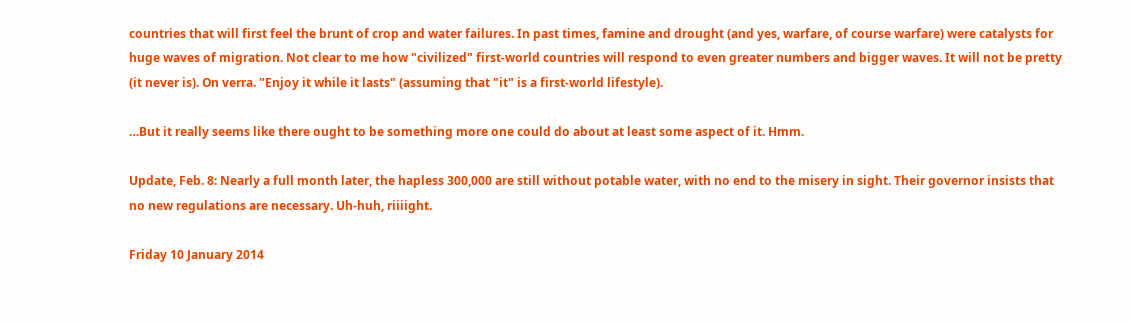countries that will first feel the brunt of crop and water failures. In past times, famine and drought (and yes, warfare, of course warfare) were catalysts for huge waves of migration. Not clear to me how "civilized" first-world countries will respond to even greater numbers and bigger waves. It will not be pretty (it never is). On verra. "Enjoy it while it lasts" (assuming that "it" is a first-world lifestyle).

…But it really seems like there ought to be something more one could do about at least some aspect of it. Hmm.

Update, Feb. 8: Nearly a full month later, the hapless 300,000 are still without potable water, with no end to the misery in sight. Their governor insists that no new regulations are necessary. Uh-huh, riiiight.

Friday 10 January 2014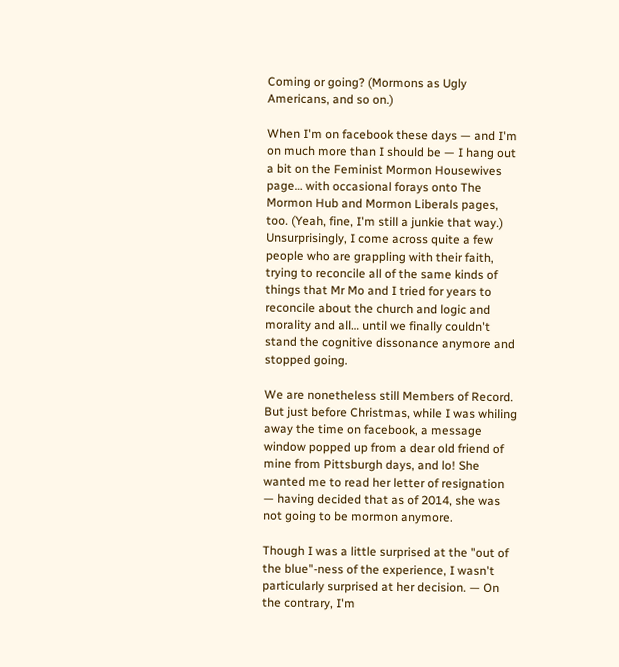Coming or going? (Mormons as Ugly Americans, and so on.)

When I'm on facebook these days — and I'm on much more than I should be — I hang out a bit on the Feminist Mormon Housewives page… with occasional forays onto The Mormon Hub and Mormon Liberals pages, too. (Yeah, fine, I'm still a junkie that way.) Unsurprisingly, I come across quite a few people who are grappling with their faith, trying to reconcile all of the same kinds of things that Mr Mo and I tried for years to reconcile about the church and logic and morality and all… until we finally couldn't stand the cognitive dissonance anymore and stopped going.

We are nonetheless still Members of Record. But just before Christmas, while I was whiling away the time on facebook, a message window popped up from a dear old friend of mine from Pittsburgh days, and lo! She wanted me to read her letter of resignation — having decided that as of 2014, she was not going to be mormon anymore.

Though I was a little surprised at the "out of the blue"-ness of the experience, I wasn't particularly surprised at her decision. — On the contrary, I'm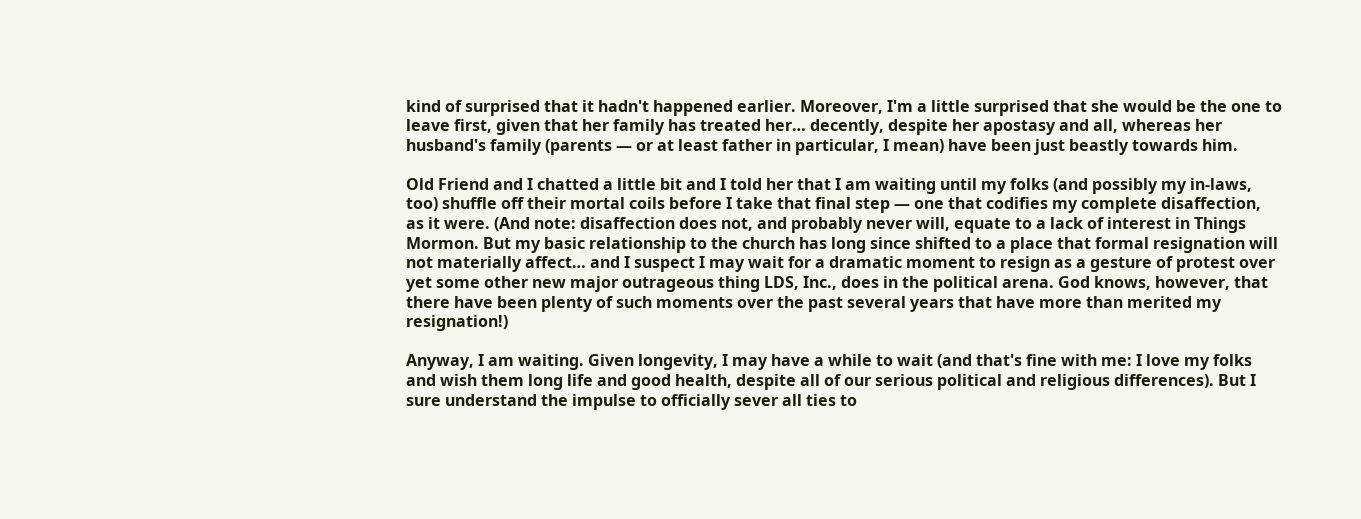kind of surprised that it hadn't happened earlier. Moreover, I'm a little surprised that she would be the one to leave first, given that her family has treated her… decently, despite her apostasy and all, whereas her husband's family (parents — or at least father in particular, I mean) have been just beastly towards him.

Old Friend and I chatted a little bit and I told her that I am waiting until my folks (and possibly my in-laws, too) shuffle off their mortal coils before I take that final step — one that codifies my complete disaffection, as it were. (And note: disaffection does not, and probably never will, equate to a lack of interest in Things Mormon. But my basic relationship to the church has long since shifted to a place that formal resignation will not materially affect… and I suspect I may wait for a dramatic moment to resign as a gesture of protest over yet some other new major outrageous thing LDS, Inc., does in the political arena. God knows, however, that there have been plenty of such moments over the past several years that have more than merited my resignation!)

Anyway, I am waiting. Given longevity, I may have a while to wait (and that's fine with me: I love my folks and wish them long life and good health, despite all of our serious political and religious differences). But I sure understand the impulse to officially sever all ties to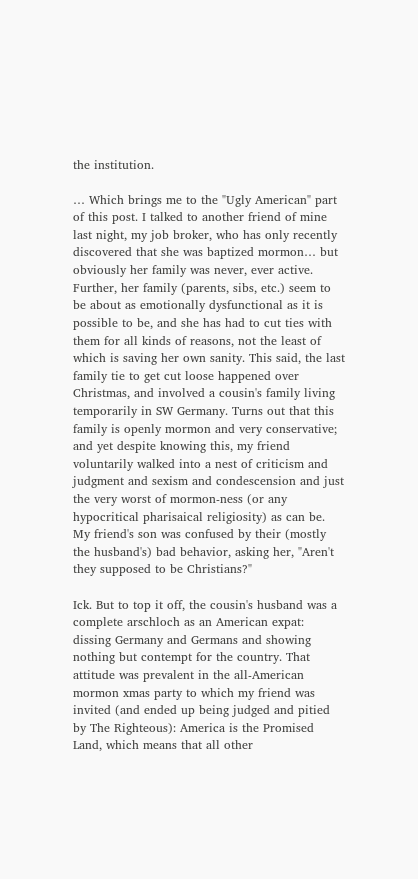the institution.

… Which brings me to the "Ugly American" part of this post. I talked to another friend of mine last night, my job broker, who has only recently discovered that she was baptized mormon… but obviously her family was never, ever active. Further, her family (parents, sibs, etc.) seem to be about as emotionally dysfunctional as it is possible to be, and she has had to cut ties with them for all kinds of reasons, not the least of which is saving her own sanity. This said, the last family tie to get cut loose happened over Christmas, and involved a cousin's family living temporarily in SW Germany. Turns out that this family is openly mormon and very conservative; and yet despite knowing this, my friend voluntarily walked into a nest of criticism and judgment and sexism and condescension and just the very worst of mormon-ness (or any hypocritical pharisaical religiosity) as can be. My friend's son was confused by their (mostly the husband's) bad behavior, asking her, "Aren't they supposed to be Christians?"

Ick. But to top it off, the cousin's husband was a complete arschloch as an American expat: dissing Germany and Germans and showing nothing but contempt for the country. That attitude was prevalent in the all-American mormon xmas party to which my friend was invited (and ended up being judged and pitied by The Righteous): America is the Promised Land, which means that all other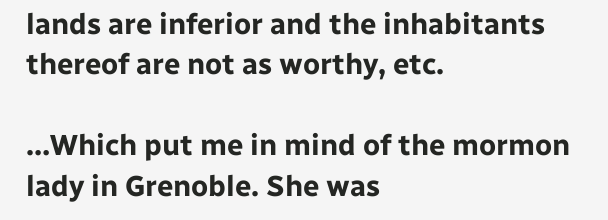lands are inferior and the inhabitants thereof are not as worthy, etc.

…Which put me in mind of the mormon lady in Grenoble. She was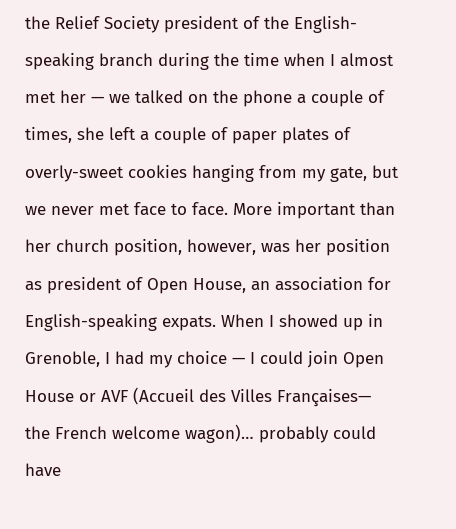the Relief Society president of the English-speaking branch during the time when I almost met her — we talked on the phone a couple of times, she left a couple of paper plates of overly-sweet cookies hanging from my gate, but we never met face to face. More important than her church position, however, was her position as president of Open House, an association for English-speaking expats. When I showed up in Grenoble, I had my choice — I could join Open House or AVF (Accueil des Villes Françaises— the French welcome wagon)… probably could have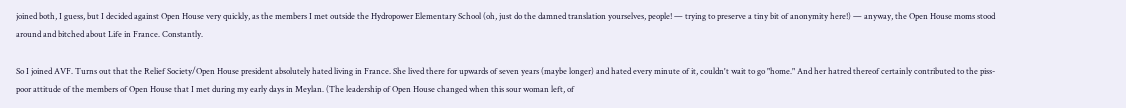joined both, I guess, but I decided against Open House very quickly, as the members I met outside the Hydropower Elementary School (oh, just do the damned translation yourselves, people! — trying to preserve a tiny bit of anonymity here!) — anyway, the Open House moms stood around and bitched about Life in France. Constantly.

So I joined AVF. Turns out that the Relief Society/Open House president absolutely hated living in France. She lived there for upwards of seven years (maybe longer) and hated every minute of it, couldn't wait to go "home." And her hatred thereof certainly contributed to the piss-poor attitude of the members of Open House that I met during my early days in Meylan. (The leadership of Open House changed when this sour woman left, of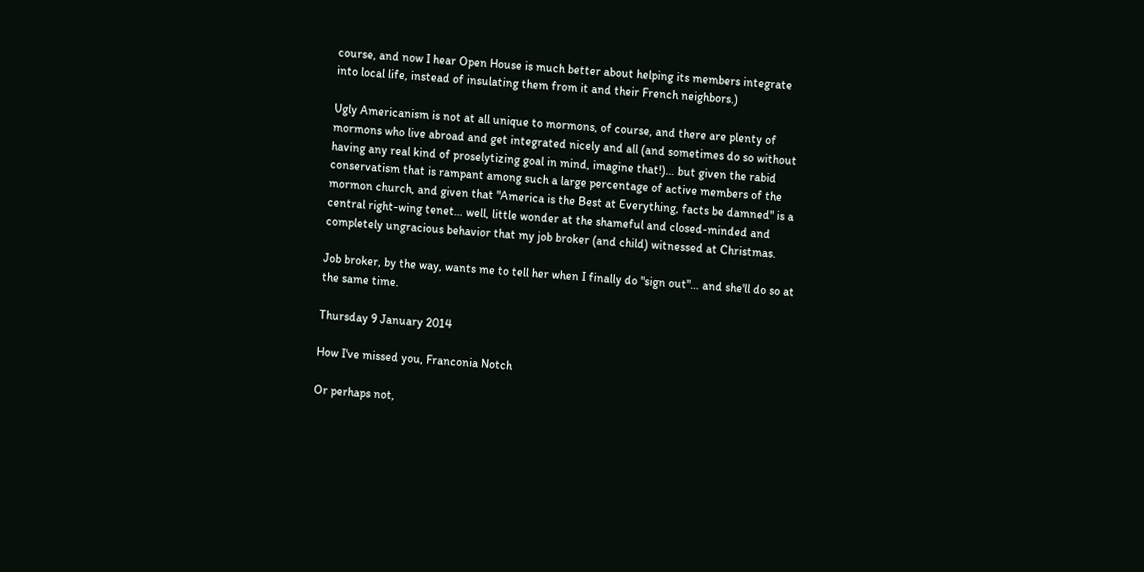course, and now I hear Open House is much better about helping its members integrate into local life, instead of insulating them from it and their French neighbors.)

Ugly Americanism is not at all unique to mormons, of course, and there are plenty of mormons who live abroad and get integrated nicely and all (and sometimes do so without having any real kind of proselytizing goal in mind, imagine that!)… but given the rabid conservatism that is rampant among such a large percentage of active members of the mormon church, and given that "America is the Best at Everything, facts be damned" is a central right-wing tenet… well, little wonder at the shameful and closed-minded and completely ungracious behavior that my job broker (and child) witnessed at Christmas.

Job broker, by the way, wants me to tell her when I finally do "sign out"… and she'll do so at the same time.

Thursday 9 January 2014

How I've missed you, Franconia Notch

Or perhaps not,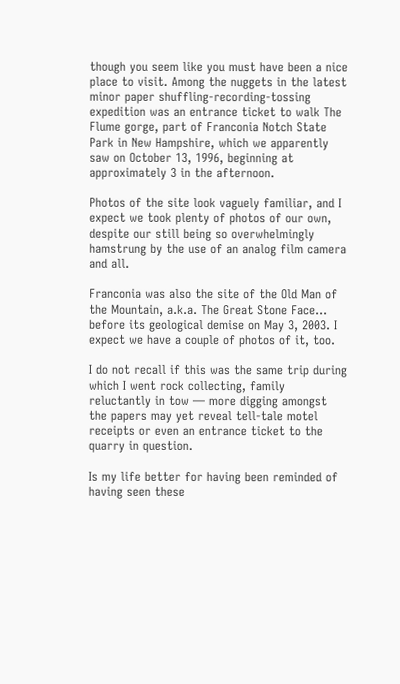though you seem like you must have been a nice place to visit. Among the nuggets in the latest minor paper shuffling-recording-tossing expedition was an entrance ticket to walk The Flume gorge, part of Franconia Notch State Park in New Hampshire, which we apparently saw on October 13, 1996, beginning at approximately 3 in the afternoon.

Photos of the site look vaguely familiar, and I expect we took plenty of photos of our own, despite our still being so overwhelmingly hamstrung by the use of an analog film camera and all.

Franconia was also the site of the Old Man of the Mountain, a.k.a. The Great Stone Face… before its geological demise on May 3, 2003. I expect we have a couple of photos of it, too.

I do not recall if this was the same trip during which I went rock collecting, family reluctantly in tow — more digging amongst the papers may yet reveal tell-tale motel receipts or even an entrance ticket to the quarry in question.

Is my life better for having been reminded of having seen these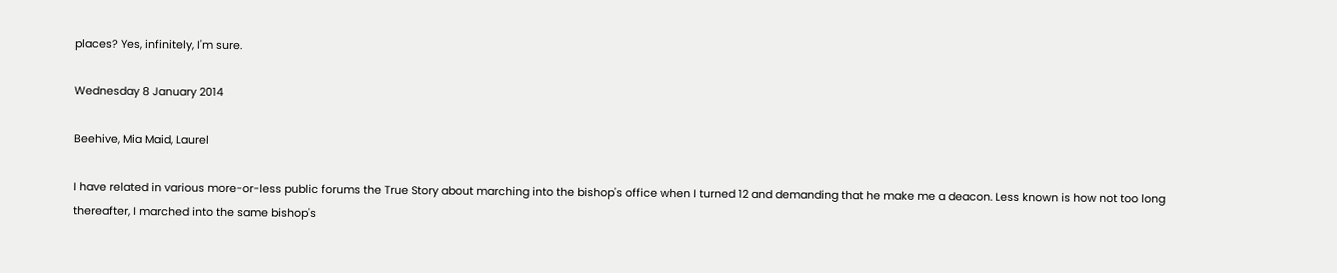places? Yes, infinitely, I'm sure.

Wednesday 8 January 2014

Beehive, Mia Maid, Laurel

I have related in various more-or-less public forums the True Story about marching into the bishop's office when I turned 12 and demanding that he make me a deacon. Less known is how not too long thereafter, I marched into the same bishop's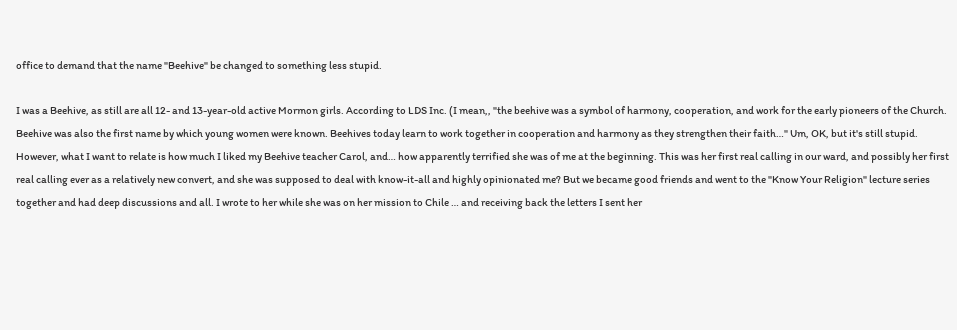office to demand that the name "Beehive" be changed to something less stupid.

I was a Beehive, as still are all 12- and 13-year-old active Mormon girls. According to LDS Inc. (I mean,, "the beehive was a symbol of harmony, cooperation, and work for the early pioneers of the Church. Beehive was also the first name by which young women were known. Beehives today learn to work together in cooperation and harmony as they strengthen their faith…" Um, OK, but it's still stupid. However, what I want to relate is how much I liked my Beehive teacher Carol, and… how apparently terrified she was of me at the beginning. This was her first real calling in our ward, and possibly her first real calling ever as a relatively new convert, and she was supposed to deal with know-it-all and highly opinionated me? But we became good friends and went to the "Know Your Religion" lecture series together and had deep discussions and all. I wrote to her while she was on her mission to Chile … and receiving back the letters I sent her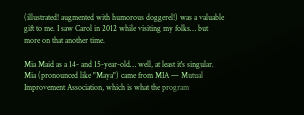(illustrated! augmented with humorous doggerel!) was a valuable gift to me. I saw Carol in 2012 while visiting my folks… but more on that another time.

Mia Maid as a 14- and 15-year-old… well, at least it's singular. Mia (pronounced like "Maya") came from MIA — Mutual Improvement Association, which is what the program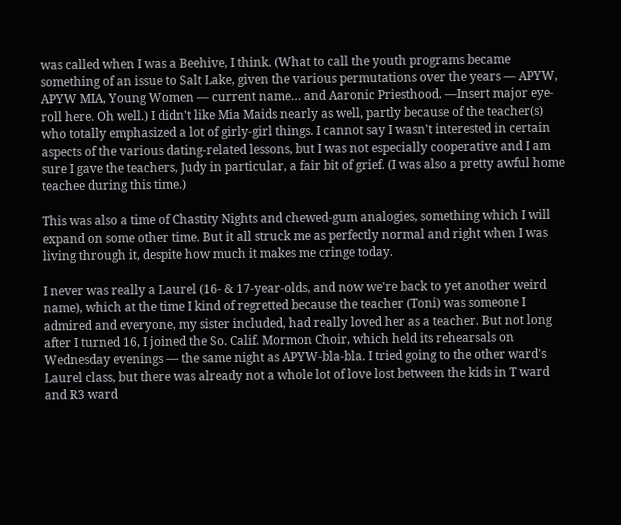was called when I was a Beehive, I think. (What to call the youth programs became something of an issue to Salt Lake, given the various permutations over the years — APYW, APYW MIA, Young Women — current name… and Aaronic Priesthood. —Insert major eye-roll here. Oh well.) I didn't like Mia Maids nearly as well, partly because of the teacher(s) who totally emphasized a lot of girly-girl things. I cannot say I wasn't interested in certain aspects of the various dating-related lessons, but I was not especially cooperative and I am sure I gave the teachers, Judy in particular, a fair bit of grief. (I was also a pretty awful home teachee during this time.)

This was also a time of Chastity Nights and chewed-gum analogies, something which I will expand on some other time. But it all struck me as perfectly normal and right when I was living through it, despite how much it makes me cringe today.

I never was really a Laurel (16- & 17-year-olds, and now we're back to yet another weird name), which at the time I kind of regretted because the teacher (Toni) was someone I admired and everyone, my sister included, had really loved her as a teacher. But not long after I turned 16, I joined the So. Calif. Mormon Choir, which held its rehearsals on Wednesday evenings — the same night as APYW-bla-bla. I tried going to the other ward's Laurel class, but there was already not a whole lot of love lost between the kids in T ward and R3 ward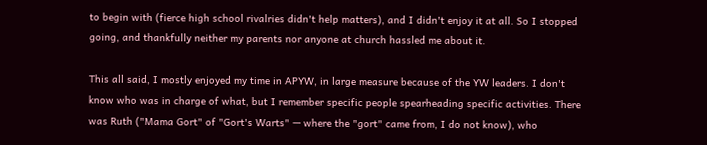to begin with (fierce high school rivalries didn't help matters), and I didn't enjoy it at all. So I stopped going, and thankfully neither my parents nor anyone at church hassled me about it.

This all said, I mostly enjoyed my time in APYW, in large measure because of the YW leaders. I don't know who was in charge of what, but I remember specific people spearheading specific activities. There was Ruth ("Mama Gort" of "Gort's Warts" — where the "gort" came from, I do not know), who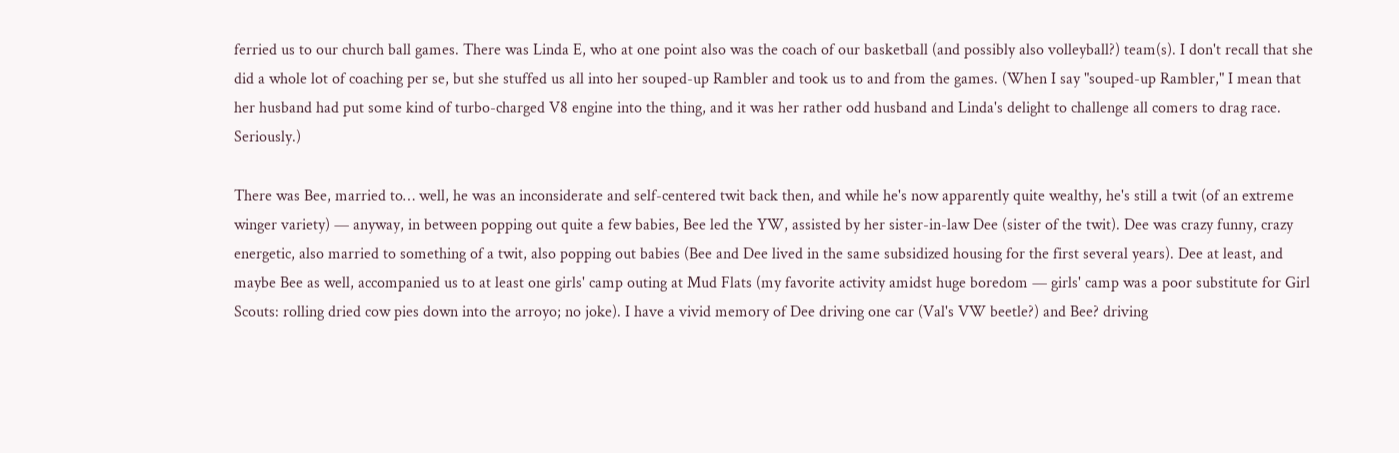ferried us to our church ball games. There was Linda E, who at one point also was the coach of our basketball (and possibly also volleyball?) team(s). I don't recall that she did a whole lot of coaching per se, but she stuffed us all into her souped-up Rambler and took us to and from the games. (When I say "souped-up Rambler," I mean that her husband had put some kind of turbo-charged V8 engine into the thing, and it was her rather odd husband and Linda's delight to challenge all comers to drag race. Seriously.)

There was Bee, married to… well, he was an inconsiderate and self-centered twit back then, and while he's now apparently quite wealthy, he's still a twit (of an extreme winger variety) — anyway, in between popping out quite a few babies, Bee led the YW, assisted by her sister-in-law Dee (sister of the twit). Dee was crazy funny, crazy energetic, also married to something of a twit, also popping out babies (Bee and Dee lived in the same subsidized housing for the first several years). Dee at least, and maybe Bee as well, accompanied us to at least one girls' camp outing at Mud Flats (my favorite activity amidst huge boredom — girls' camp was a poor substitute for Girl Scouts: rolling dried cow pies down into the arroyo; no joke). I have a vivid memory of Dee driving one car (Val's VW beetle?) and Bee? driving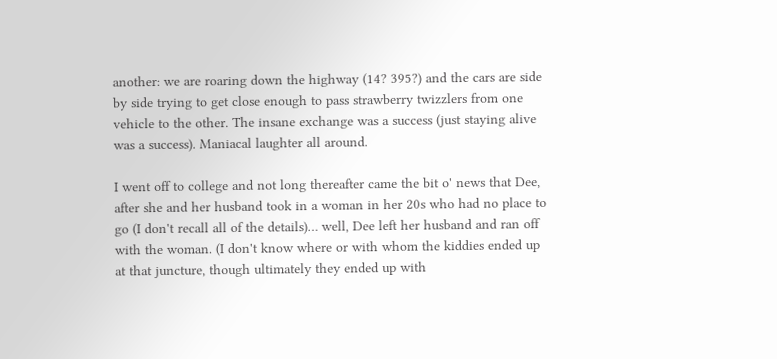another: we are roaring down the highway (14? 395?) and the cars are side by side trying to get close enough to pass strawberry twizzlers from one vehicle to the other. The insane exchange was a success (just staying alive was a success). Maniacal laughter all around.

I went off to college and not long thereafter came the bit o' news that Dee, after she and her husband took in a woman in her 20s who had no place to go (I don't recall all of the details)… well, Dee left her husband and ran off with the woman. (I don't know where or with whom the kiddies ended up at that juncture, though ultimately they ended up with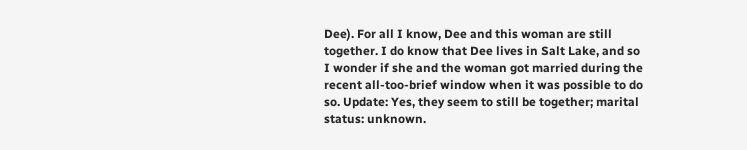Dee). For all I know, Dee and this woman are still together. I do know that Dee lives in Salt Lake, and so I wonder if she and the woman got married during the recent all-too-brief window when it was possible to do so. Update: Yes, they seem to still be together; marital status: unknown.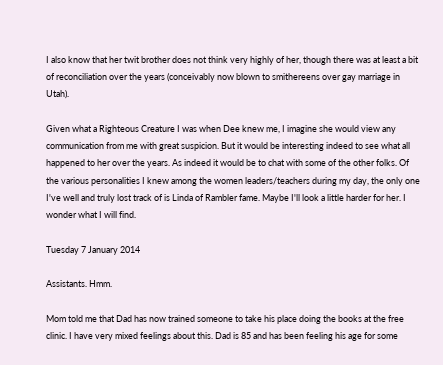I also know that her twit brother does not think very highly of her, though there was at least a bit of reconciliation over the years (conceivably now blown to smithereens over gay marriage in Utah).

Given what a Righteous Creature I was when Dee knew me, I imagine she would view any communication from me with great suspicion. But it would be interesting indeed to see what all happened to her over the years. As indeed it would be to chat with some of the other folks. Of the various personalities I knew among the women leaders/teachers during my day, the only one I've well and truly lost track of is Linda of Rambler fame. Maybe I'll look a little harder for her. I wonder what I will find.

Tuesday 7 January 2014

Assistants. Hmm.

Mom told me that Dad has now trained someone to take his place doing the books at the free clinic. I have very mixed feelings about this. Dad is 85 and has been feeling his age for some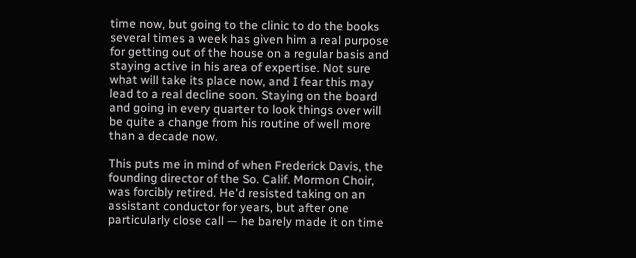time now, but going to the clinic to do the books several times a week has given him a real purpose for getting out of the house on a regular basis and staying active in his area of expertise. Not sure what will take its place now, and I fear this may lead to a real decline soon. Staying on the board and going in every quarter to look things over will be quite a change from his routine of well more than a decade now.

This puts me in mind of when Frederick Davis, the founding director of the So. Calif. Mormon Choir, was forcibly retired. He'd resisted taking on an assistant conductor for years, but after one particularly close call — he barely made it on time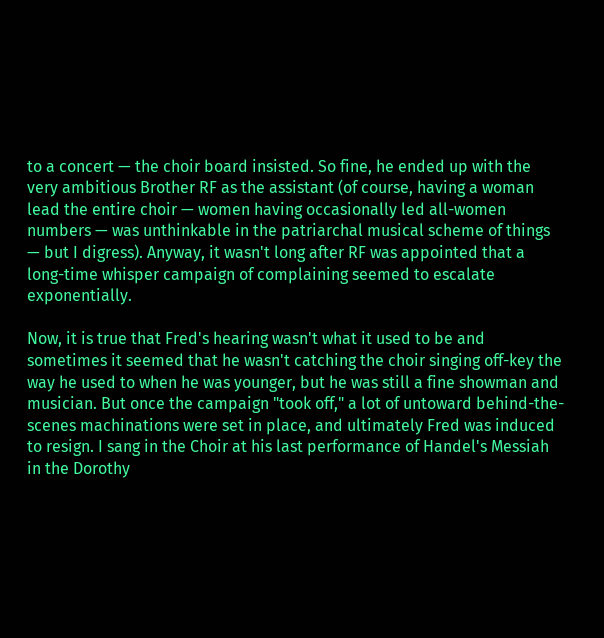to a concert — the choir board insisted. So fine, he ended up with the very ambitious Brother RF as the assistant (of course, having a woman lead the entire choir — women having occasionally led all-women numbers — was unthinkable in the patriarchal musical scheme of things — but I digress). Anyway, it wasn't long after RF was appointed that a long-time whisper campaign of complaining seemed to escalate exponentially.

Now, it is true that Fred's hearing wasn't what it used to be and sometimes it seemed that he wasn't catching the choir singing off-key the way he used to when he was younger, but he was still a fine showman and musician. But once the campaign "took off," a lot of untoward behind-the-scenes machinations were set in place, and ultimately Fred was induced to resign. I sang in the Choir at his last performance of Handel's Messiah in the Dorothy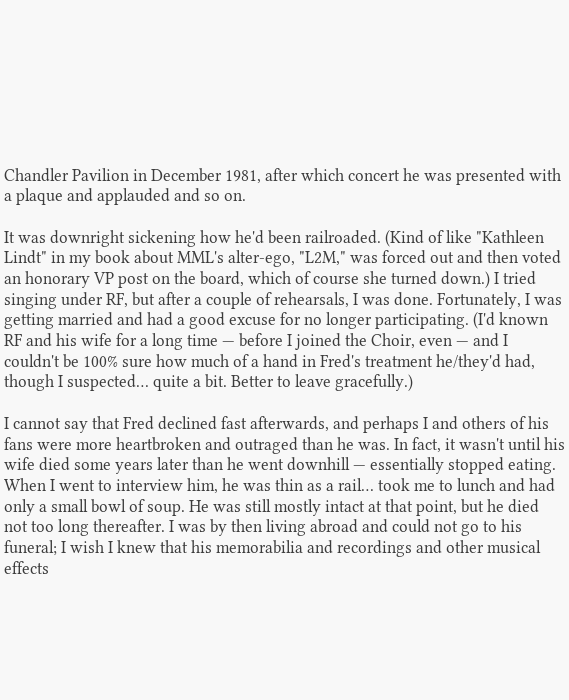Chandler Pavilion in December 1981, after which concert he was presented with a plaque and applauded and so on.

It was downright sickening how he'd been railroaded. (Kind of like "Kathleen Lindt" in my book about MML's alter-ego, "L2M," was forced out and then voted an honorary VP post on the board, which of course she turned down.) I tried singing under RF, but after a couple of rehearsals, I was done. Fortunately, I was getting married and had a good excuse for no longer participating. (I'd known RF and his wife for a long time — before I joined the Choir, even — and I couldn't be 100% sure how much of a hand in Fred's treatment he/they'd had, though I suspected… quite a bit. Better to leave gracefully.)

I cannot say that Fred declined fast afterwards, and perhaps I and others of his fans were more heartbroken and outraged than he was. In fact, it wasn't until his wife died some years later than he went downhill — essentially stopped eating. When I went to interview him, he was thin as a rail… took me to lunch and had only a small bowl of soup. He was still mostly intact at that point, but he died not too long thereafter. I was by then living abroad and could not go to his funeral; I wish I knew that his memorabilia and recordings and other musical effects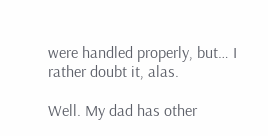were handled properly, but… I rather doubt it, alas.

Well. My dad has other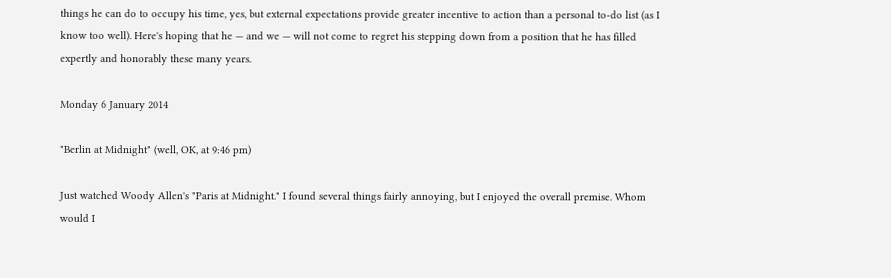things he can do to occupy his time, yes, but external expectations provide greater incentive to action than a personal to-do list (as I know too well). Here's hoping that he — and we — will not come to regret his stepping down from a position that he has filled expertly and honorably these many years.

Monday 6 January 2014

"Berlin at Midnight" (well, OK, at 9:46 pm)

Just watched Woody Allen's "Paris at Midnight." I found several things fairly annoying, but I enjoyed the overall premise. Whom would I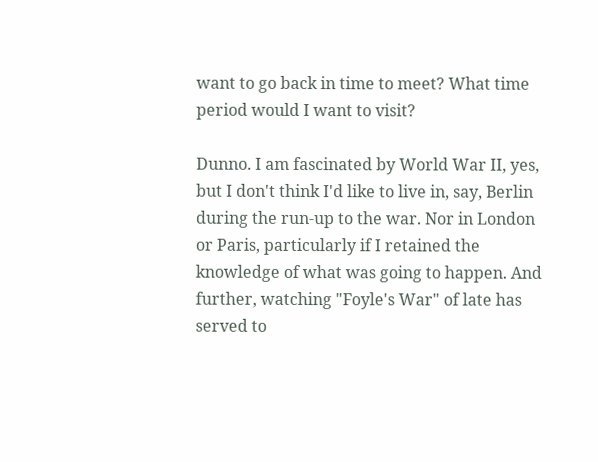want to go back in time to meet? What time period would I want to visit?

Dunno. I am fascinated by World War II, yes, but I don't think I'd like to live in, say, Berlin during the run-up to the war. Nor in London or Paris, particularly if I retained the knowledge of what was going to happen. And further, watching "Foyle's War" of late has served to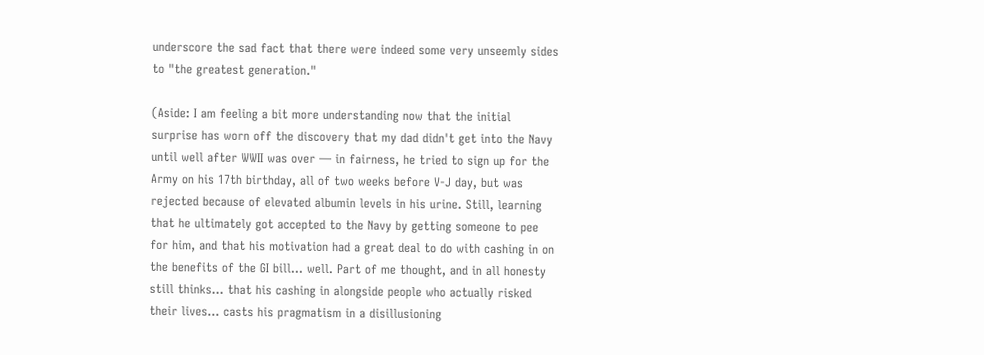underscore the sad fact that there were indeed some very unseemly sides to "the greatest generation."

(Aside: I am feeling a bit more understanding now that the initial surprise has worn off the discovery that my dad didn't get into the Navy until well after WWII was over — in fairness, he tried to sign up for the Army on his 17th birthday, all of two weeks before V-J day, but was rejected because of elevated albumin levels in his urine. Still, learning that he ultimately got accepted to the Navy by getting someone to pee for him, and that his motivation had a great deal to do with cashing in on the benefits of the GI bill… well. Part of me thought, and in all honesty still thinks… that his cashing in alongside people who actually risked their lives… casts his pragmatism in a disillusioning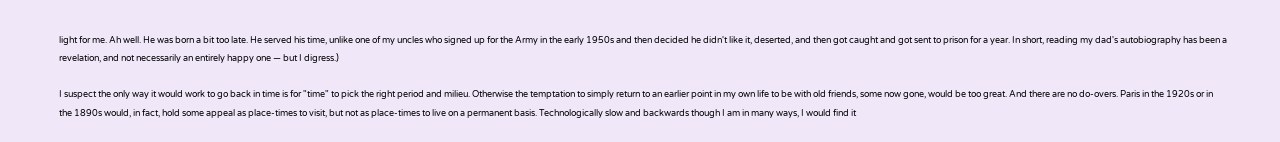light for me. Ah well. He was born a bit too late. He served his time, unlike one of my uncles who signed up for the Army in the early 1950s and then decided he didn't like it, deserted, and then got caught and got sent to prison for a year. In short, reading my dad's autobiography has been a revelation, and not necessarily an entirely happy one — but I digress.)

I suspect the only way it would work to go back in time is for "time" to pick the right period and milieu. Otherwise the temptation to simply return to an earlier point in my own life to be with old friends, some now gone, would be too great. And there are no do-overs. Paris in the 1920s or in the 1890s would, in fact, hold some appeal as place-times to visit, but not as place-times to live on a permanent basis. Technologically slow and backwards though I am in many ways, I would find it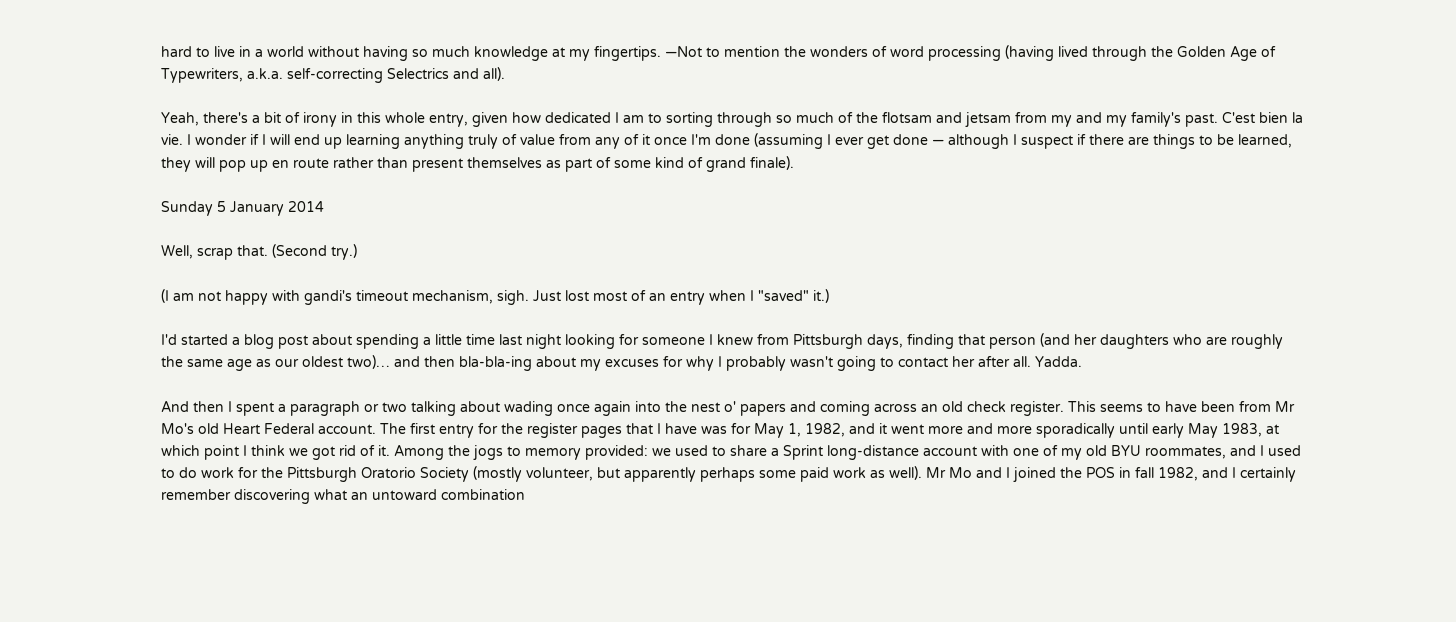hard to live in a world without having so much knowledge at my fingertips. —Not to mention the wonders of word processing (having lived through the Golden Age of Typewriters, a.k.a. self-correcting Selectrics and all).

Yeah, there's a bit of irony in this whole entry, given how dedicated I am to sorting through so much of the flotsam and jetsam from my and my family's past. C'est bien la vie. I wonder if I will end up learning anything truly of value from any of it once I'm done (assuming I ever get done — although I suspect if there are things to be learned, they will pop up en route rather than present themselves as part of some kind of grand finale).

Sunday 5 January 2014

Well, scrap that. (Second try.)

(I am not happy with gandi's timeout mechanism, sigh. Just lost most of an entry when I "saved" it.)

I'd started a blog post about spending a little time last night looking for someone I knew from Pittsburgh days, finding that person (and her daughters who are roughly the same age as our oldest two)… and then bla-bla-ing about my excuses for why I probably wasn't going to contact her after all. Yadda.

And then I spent a paragraph or two talking about wading once again into the nest o' papers and coming across an old check register. This seems to have been from Mr Mo's old Heart Federal account. The first entry for the register pages that I have was for May 1, 1982, and it went more and more sporadically until early May 1983, at which point I think we got rid of it. Among the jogs to memory provided: we used to share a Sprint long-distance account with one of my old BYU roommates, and I used to do work for the Pittsburgh Oratorio Society (mostly volunteer, but apparently perhaps some paid work as well). Mr Mo and I joined the POS in fall 1982, and I certainly remember discovering what an untoward combination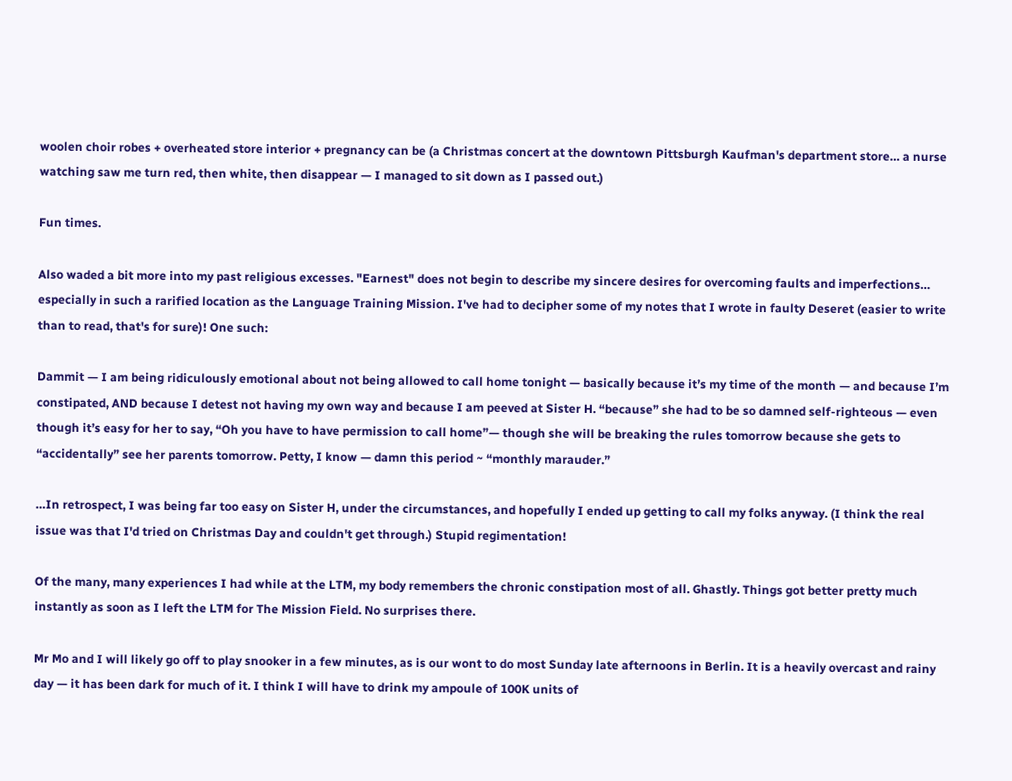woolen choir robes + overheated store interior + pregnancy can be (a Christmas concert at the downtown Pittsburgh Kaufman's department store… a nurse watching saw me turn red, then white, then disappear — I managed to sit down as I passed out.)

Fun times.

Also waded a bit more into my past religious excesses. "Earnest" does not begin to describe my sincere desires for overcoming faults and imperfections… especially in such a rarified location as the Language Training Mission. I've had to decipher some of my notes that I wrote in faulty Deseret (easier to write than to read, that's for sure)! One such:

Dammit — I am being ridiculously emotional about not being allowed to call home tonight — basically because it’s my time of the month — and because I’m constipated, AND because I detest not having my own way and because I am peeved at Sister H. “because” she had to be so damned self-righteous — even though it’s easy for her to say, “Oh you have to have permission to call home”— though she will be breaking the rules tomorrow because she gets to “accidentally” see her parents tomorrow. Petty, I know — damn this period ~ “monthly marauder.”

…In retrospect, I was being far too easy on Sister H, under the circumstances, and hopefully I ended up getting to call my folks anyway. (I think the real issue was that I'd tried on Christmas Day and couldn't get through.) Stupid regimentation!

Of the many, many experiences I had while at the LTM, my body remembers the chronic constipation most of all. Ghastly. Things got better pretty much instantly as soon as I left the LTM for The Mission Field. No surprises there.

Mr Mo and I will likely go off to play snooker in a few minutes, as is our wont to do most Sunday late afternoons in Berlin. It is a heavily overcast and rainy day — it has been dark for much of it. I think I will have to drink my ampoule of 100K units of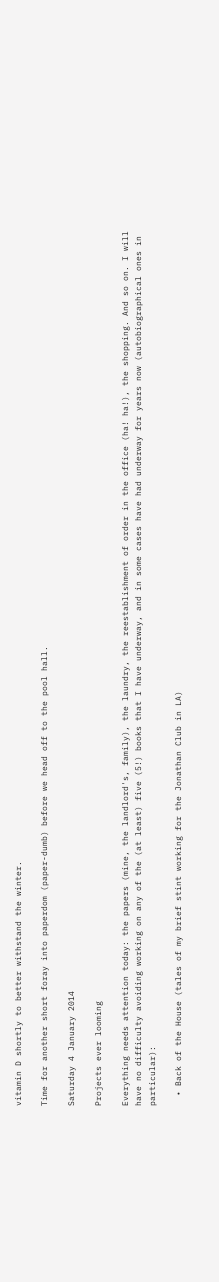vitamin D shortly to better withstand the winter.

Time for another short foray into paperdom (paper-dumb) before we head off to the pool hall.

Saturday 4 January 2014

Projects ever looming

Everything needs attention today: the papers (mine, the landlord's, family), the laundry, the reestablishment of order in the office (ha! ha!), the shopping. And so on. I will have no difficulty avoiding working on any of the (at least) five (5!) books that I have underway, and in some cases have had underway for years now (autobiographical ones in particular):

  • Back of the House (tales of my brief stint working for the Jonathan Club in LA)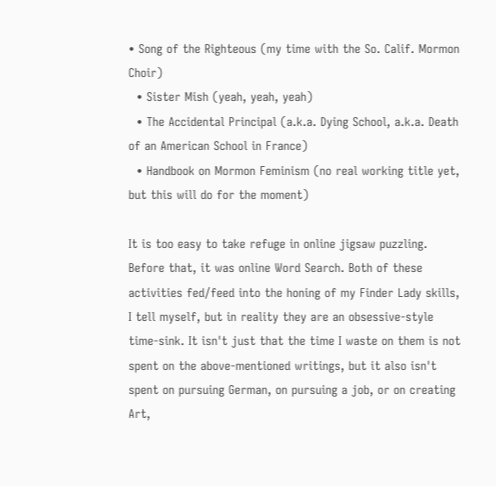• Song of the Righteous (my time with the So. Calif. Mormon Choir)
  • Sister Mish (yeah, yeah, yeah)
  • The Accidental Principal (a.k.a. Dying School, a.k.a. Death of an American School in France)
  • Handbook on Mormon Feminism (no real working title yet, but this will do for the moment)

It is too easy to take refuge in online jigsaw puzzling. Before that, it was online Word Search. Both of these activities fed/feed into the honing of my Finder Lady skills, I tell myself, but in reality they are an obsessive-style time-sink. It isn't just that the time I waste on them is not spent on the above-mentioned writings, but it also isn't spent on pursuing German, on pursuing a job, or on creating Art,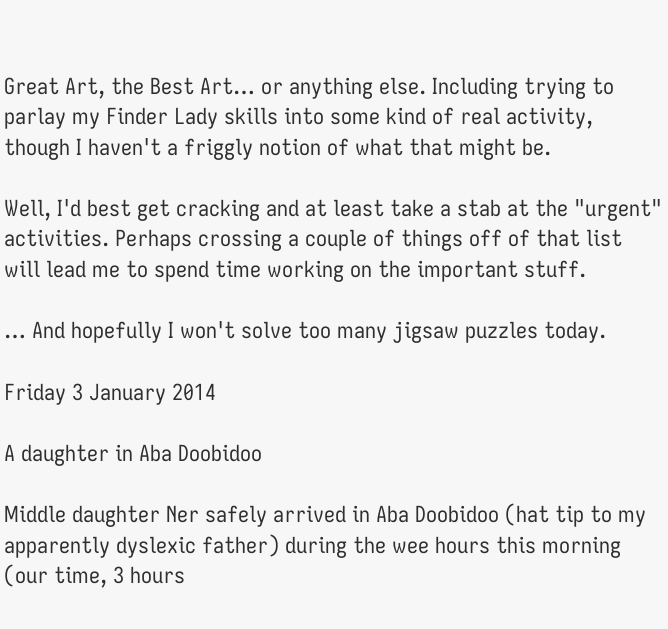Great Art, the Best Art… or anything else. Including trying to parlay my Finder Lady skills into some kind of real activity, though I haven't a friggly notion of what that might be.

Well, I'd best get cracking and at least take a stab at the "urgent" activities. Perhaps crossing a couple of things off of that list will lead me to spend time working on the important stuff.

… And hopefully I won't solve too many jigsaw puzzles today.

Friday 3 January 2014

A daughter in Aba Doobidoo

Middle daughter Ner safely arrived in Aba Doobidoo (hat tip to my apparently dyslexic father) during the wee hours this morning (our time, 3 hours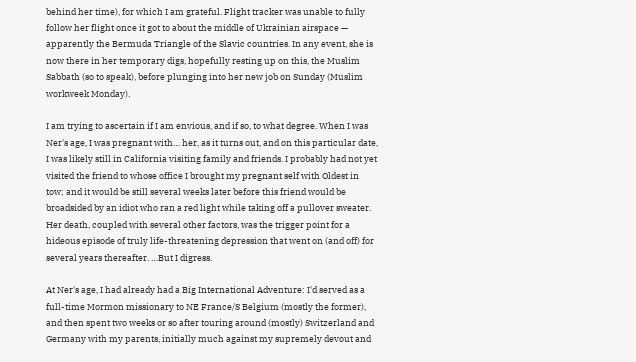behind her time), for which I am grateful. Flight tracker was unable to fully follow her flight once it got to about the middle of Ukrainian airspace — apparently the Bermuda Triangle of the Slavic countries. In any event, she is now there in her temporary digs, hopefully resting up on this, the Muslim Sabbath (so to speak), before plunging into her new job on Sunday (Muslim workweek Monday).

I am trying to ascertain if I am envious, and if so, to what degree. When I was Ner's age, I was pregnant with… her, as it turns out, and on this particular date, I was likely still in California visiting family and friends. I probably had not yet visited the friend to whose office I brought my pregnant self with Oldest in tow; and it would be still several weeks later before this friend would be broadsided by an idiot who ran a red light while taking off a pullover sweater. Her death, coupled with several other factors, was the trigger point for a hideous episode of truly life-threatening depression that went on (and off) for several years thereafter. …But I digress.

At Ner's age, I had already had a Big International Adventure: I'd served as a full-time Mormon missionary to NE France/S Belgium (mostly the former), and then spent two weeks or so after touring around (mostly) Switzerland and Germany with my parents, initially much against my supremely devout and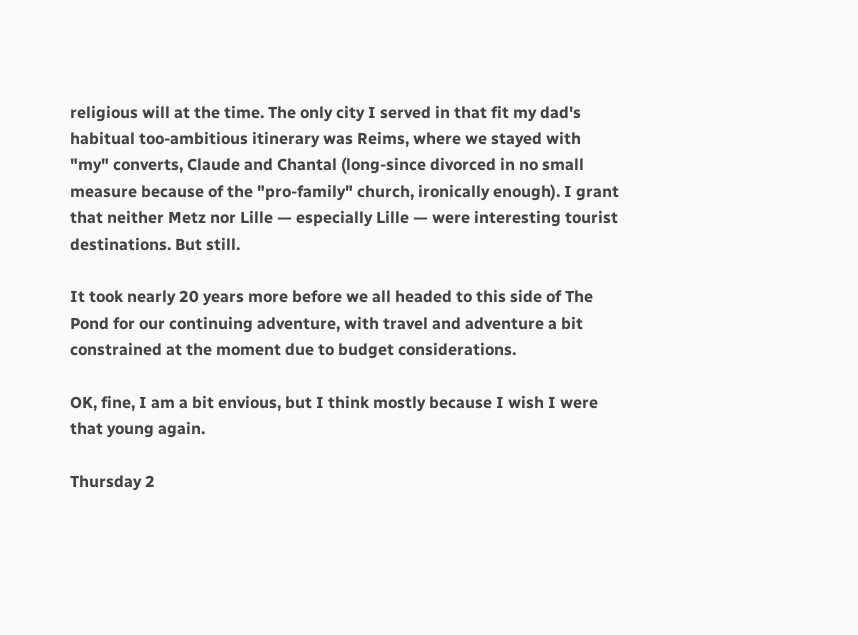religious will at the time. The only city I served in that fit my dad's habitual too-ambitious itinerary was Reims, where we stayed with "my" converts, Claude and Chantal (long-since divorced in no small measure because of the "pro-family" church, ironically enough). I grant that neither Metz nor Lille — especially Lille — were interesting tourist destinations. But still.

It took nearly 20 years more before we all headed to this side of The Pond for our continuing adventure, with travel and adventure a bit constrained at the moment due to budget considerations.

OK, fine, I am a bit envious, but I think mostly because I wish I were that young again.

Thursday 2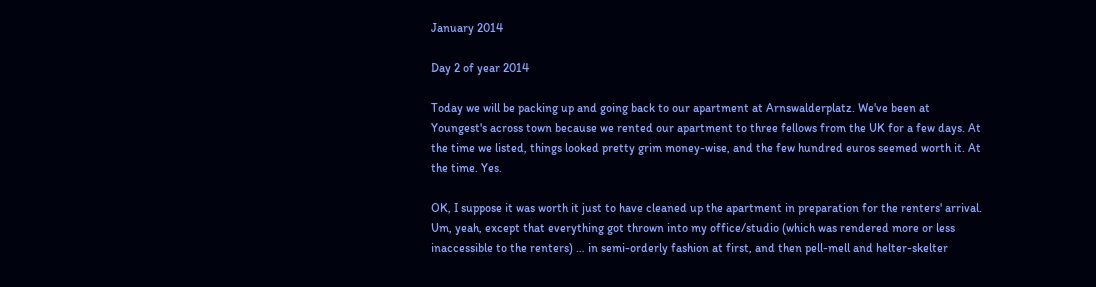January 2014

Day 2 of year 2014

Today we will be packing up and going back to our apartment at Arnswalderplatz. We've been at Youngest's across town because we rented our apartment to three fellows from the UK for a few days. At the time we listed, things looked pretty grim money-wise, and the few hundred euros seemed worth it. At the time. Yes.

OK, I suppose it was worth it just to have cleaned up the apartment in preparation for the renters' arrival. Um, yeah, except that everything got thrown into my office/studio (which was rendered more or less inaccessible to the renters) … in semi-orderly fashion at first, and then pell-mell and helter-skelter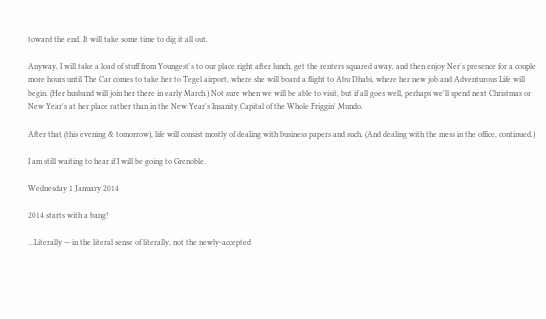toward the end. It will take some time to dig it all out.

Anyway, I will take a load of stuff from Youngest's to our place right after lunch, get the renters squared away, and then enjoy Ner's presence for a couple more hours until The Car comes to take her to Tegel airport, where she will board a flight to Abu Dhabi, where her new job and Adventurous Life will begin. (Her husband will join her there in early March.) Not sure when we will be able to visit, but if all goes well, perhaps we'll spend next Christmas or New Year's at her place rather than in the New Year's Insanity Capital of the Whole Friggin' Mundo.

After that (this evening & tomorrow), life will consist mostly of dealing with business papers and such. (And dealing with the mess in the office, continued.)

I am still waiting to hear if I will be going to Grenoble.

Wednesday 1 January 2014

2014 starts with a bang!

…Literally — in the literal sense of literally, not the newly-accepted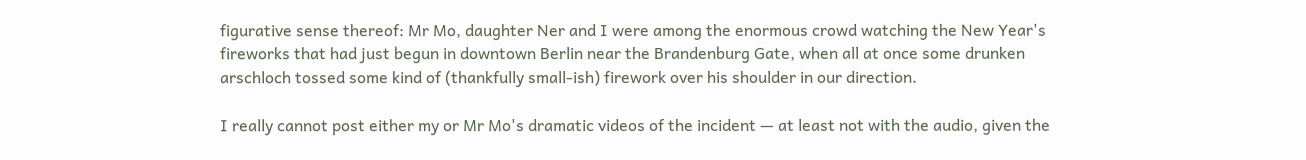figurative sense thereof: Mr Mo, daughter Ner and I were among the enormous crowd watching the New Year's fireworks that had just begun in downtown Berlin near the Brandenburg Gate, when all at once some drunken arschloch tossed some kind of (thankfully small-ish) firework over his shoulder in our direction.

I really cannot post either my or Mr Mo's dramatic videos of the incident — at least not with the audio, given the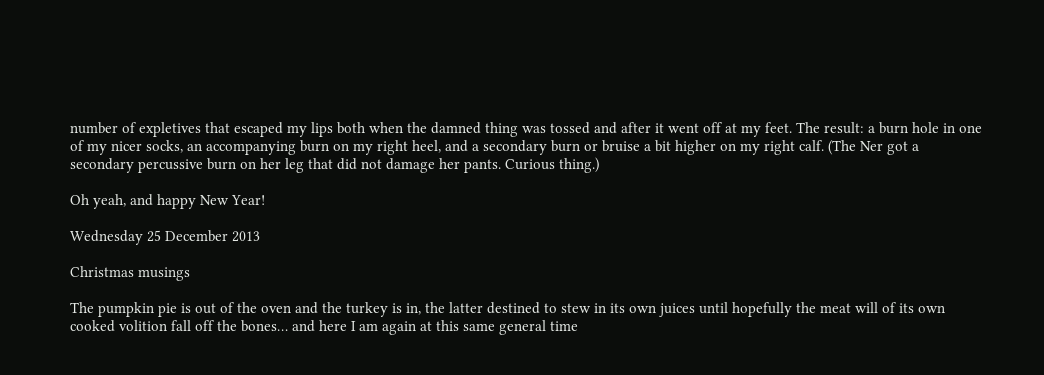number of expletives that escaped my lips both when the damned thing was tossed and after it went off at my feet. The result: a burn hole in one of my nicer socks, an accompanying burn on my right heel, and a secondary burn or bruise a bit higher on my right calf. (The Ner got a secondary percussive burn on her leg that did not damage her pants. Curious thing.)

Oh yeah, and happy New Year!

Wednesday 25 December 2013

Christmas musings

The pumpkin pie is out of the oven and the turkey is in, the latter destined to stew in its own juices until hopefully the meat will of its own cooked volition fall off the bones… and here I am again at this same general time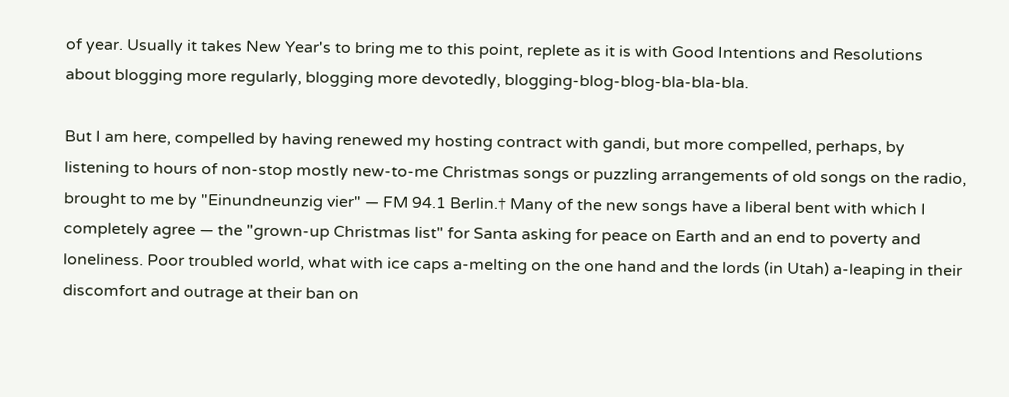of year. Usually it takes New Year's to bring me to this point, replete as it is with Good Intentions and Resolutions about blogging more regularly, blogging more devotedly, blogging-blog-blog-bla-bla-bla.

But I am here, compelled by having renewed my hosting contract with gandi, but more compelled, perhaps, by listening to hours of non-stop mostly new-to-me Christmas songs or puzzling arrangements of old songs on the radio, brought to me by "Einundneunzig vier" — FM 94.1 Berlin.† Many of the new songs have a liberal bent with which I completely agree — the "grown-up Christmas list" for Santa asking for peace on Earth and an end to poverty and loneliness. Poor troubled world, what with ice caps a-melting on the one hand and the lords (in Utah) a-leaping in their discomfort and outrage at their ban on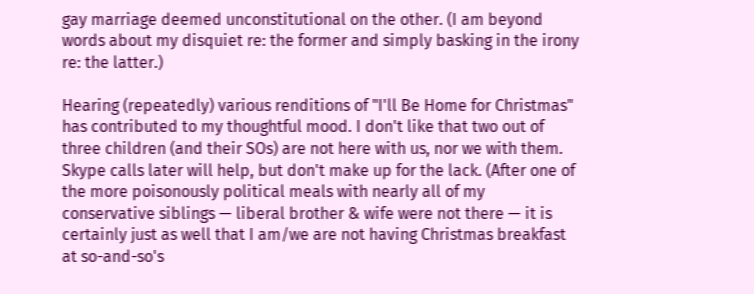gay marriage deemed unconstitutional on the other. (I am beyond words about my disquiet re: the former and simply basking in the irony re: the latter.)

Hearing (repeatedly) various renditions of "I'll Be Home for Christmas" has contributed to my thoughtful mood. I don't like that two out of three children (and their SOs) are not here with us, nor we with them. Skype calls later will help, but don't make up for the lack. (After one of the more poisonously political meals with nearly all of my conservative siblings — liberal brother & wife were not there — it is certainly just as well that I am/we are not having Christmas breakfast at so-and-so's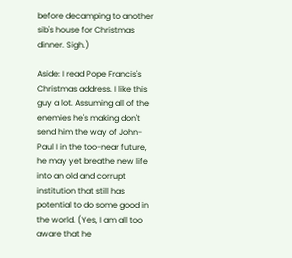before decamping to another sib's house for Christmas dinner. Sigh.)

Aside: I read Pope Francis's Christmas address. I like this guy a lot. Assuming all of the enemies he's making don't send him the way of John-Paul I in the too-near future, he may yet breathe new life into an old and corrupt institution that still has potential to do some good in the world. (Yes, I am all too aware that he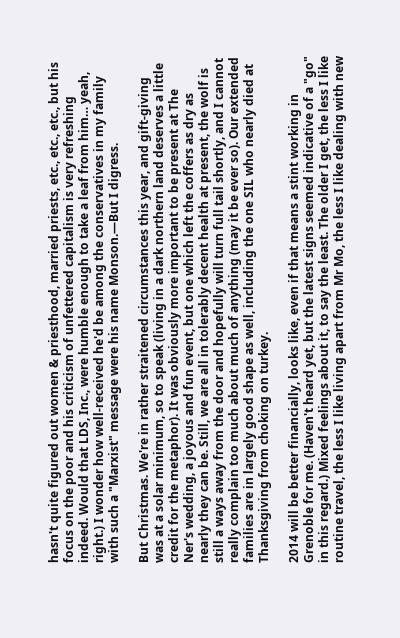hasn't quite figured out women & priesthood, married priests, etc., etc., etc., but his focus on the poor and his criticism of unfettered capitalism is very refreshing indeed. Would that LDS, Inc., were humble enough to take a leaf from him… yeah, right.) I wonder how well-received he'd be among the conservatives in my family with such a "Marxist" message were his name Monson.—But I digress.

But Christmas. We're in rather straitened circumstances this year, and gift-giving was at a solar minimum, so to speak (living in a dark northern land deserves a little credit for the metaphor). It was obviously more important to be present at The Ner's wedding, a joyous and fun event, but one which left the coffers as dry as nearly they can be. Still, we are all in tolerably decent health at present, the wolf is still a ways away from the door and hopefully will turn full tail shortly, and I cannot really complain too much about much of anything (may it be ever so). Our extended families are in largely good shape as well, including the one SIL who nearly died at Thanksgiving from choking on turkey.

2014 will be better financially, looks like, even if that means a stint working in Grenoble for me. (Haven't heard yet, but the latest signs seemed indicative of a "go" in this regard.) Mixed feelings about it, to say the least. The older I get, the less I like routine travel, the less I like living apart from Mr Mo, the less I like dealing with new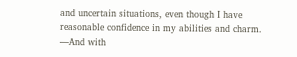and uncertain situations, even though I have reasonable confidence in my abilities and charm. —And with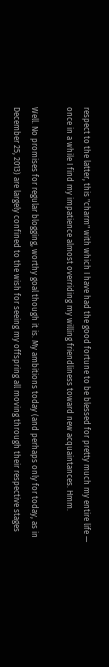respect to the latter, this "charm" with which I have had the good fortune to be blessed for pretty much my entire life — once in a while I find my impatience almost overriding my willing friendliness toward new acquaintances. Hmm.

Well. No promises for regular blogging, worthy goal though it is. My ambitions today (and perhaps only for today, as in December 25, 2013) are largely confined to the wish for seeing my offspring all moving through their respective stages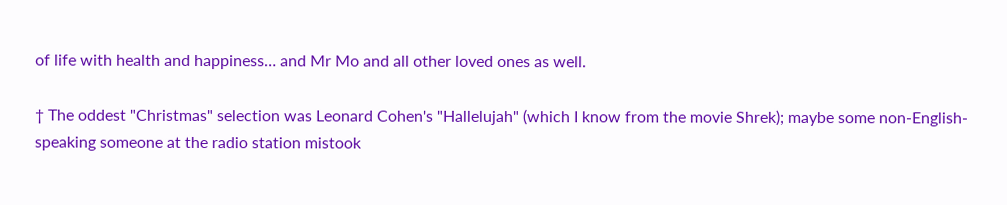of life with health and happiness… and Mr Mo and all other loved ones as well.

† The oddest "Christmas" selection was Leonard Cohen's "Hallelujah" (which I know from the movie Shrek); maybe some non-English-speaking someone at the radio station mistook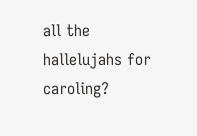all the hallelujahs for caroling?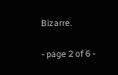Bizarre.

- page 2 of 6 -